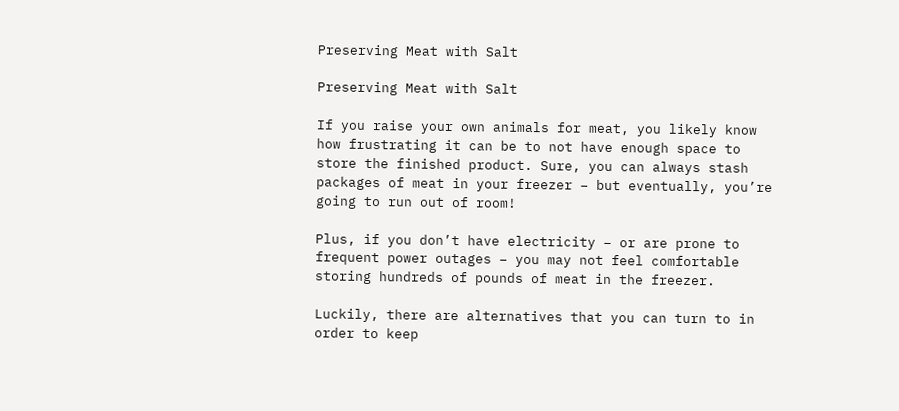Preserving Meat with Salt

Preserving Meat with Salt

If you raise your own animals for meat, you likely know how frustrating it can be to not have enough space to store the finished product. Sure, you can always stash packages of meat in your freezer – but eventually, you’re going to run out of room!

Plus, if you don’t have electricity – or are prone to frequent power outages – you may not feel comfortable storing hundreds of pounds of meat in the freezer.

Luckily, there are alternatives that you can turn to in order to keep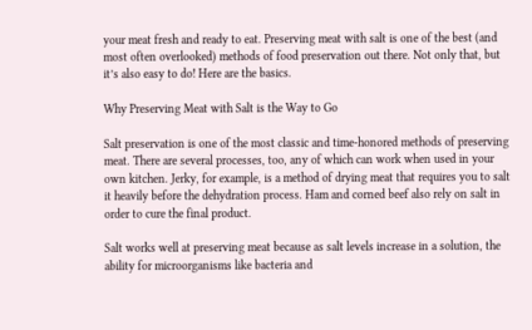your meat fresh and ready to eat. Preserving meat with salt is one of the best (and most often overlooked) methods of food preservation out there. Not only that, but it’s also easy to do! Here are the basics.

Why Preserving Meat with Salt is the Way to Go

Salt preservation is one of the most classic and time-honored methods of preserving meat. There are several processes, too, any of which can work when used in your own kitchen. Jerky, for example, is a method of drying meat that requires you to salt it heavily before the dehydration process. Ham and corned beef also rely on salt in order to cure the final product.

Salt works well at preserving meat because as salt levels increase in a solution, the ability for microorganisms like bacteria and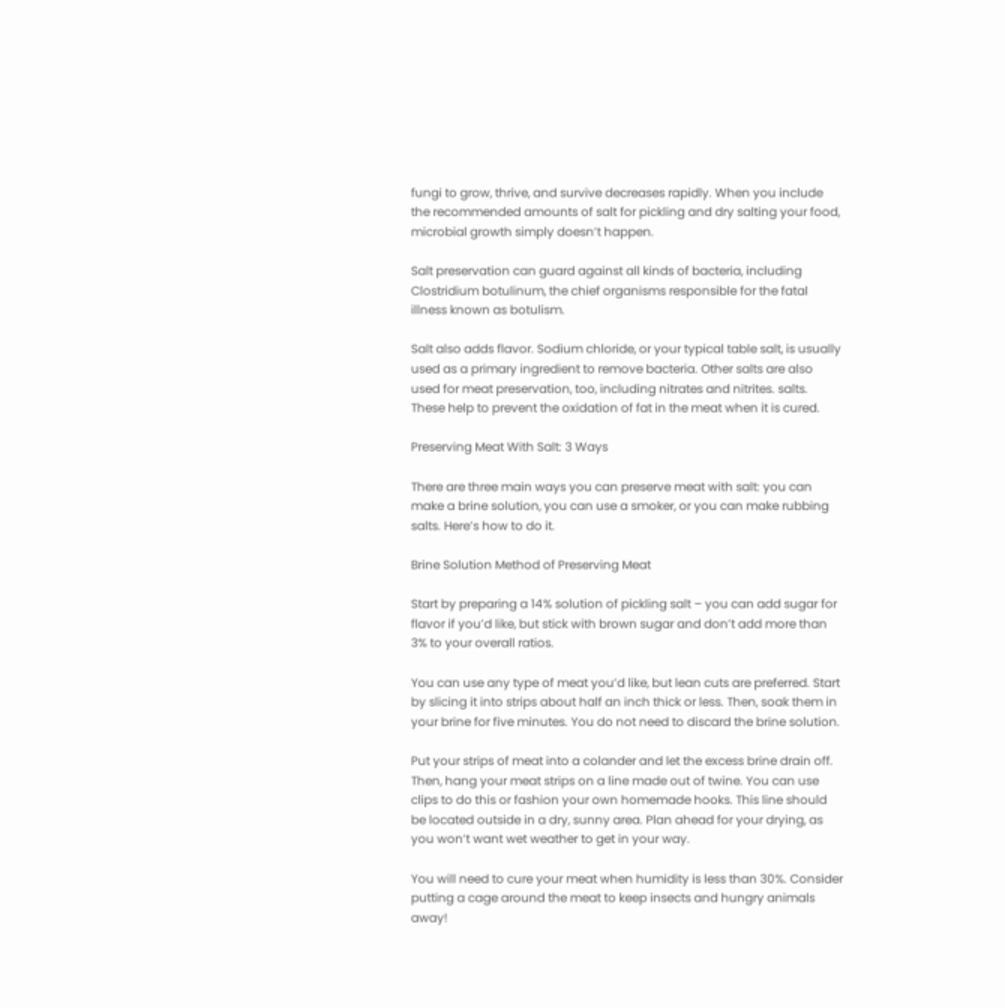fungi to grow, thrive, and survive decreases rapidly. When you include the recommended amounts of salt for pickling and dry salting your food, microbial growth simply doesn’t happen.

Salt preservation can guard against all kinds of bacteria, including Clostridium botulinum, the chief organisms responsible for the fatal illness known as botulism.

Salt also adds flavor. Sodium chloride, or your typical table salt, is usually used as a primary ingredient to remove bacteria. Other salts are also used for meat preservation, too, including nitrates and nitrites. salts. These help to prevent the oxidation of fat in the meat when it is cured.

Preserving Meat With Salt: 3 Ways

There are three main ways you can preserve meat with salt: you can make a brine solution, you can use a smoker, or you can make rubbing salts. Here’s how to do it.

Brine Solution Method of Preserving Meat

Start by preparing a 14% solution of pickling salt – you can add sugar for flavor if you’d like, but stick with brown sugar and don’t add more than 3% to your overall ratios.

You can use any type of meat you’d like, but lean cuts are preferred. Start by slicing it into strips about half an inch thick or less. Then, soak them in your brine for five minutes. You do not need to discard the brine solution.

Put your strips of meat into a colander and let the excess brine drain off. Then, hang your meat strips on a line made out of twine. You can use clips to do this or fashion your own homemade hooks. This line should be located outside in a dry, sunny area. Plan ahead for your drying, as you won’t want wet weather to get in your way.

You will need to cure your meat when humidity is less than 30%. Consider putting a cage around the meat to keep insects and hungry animals away!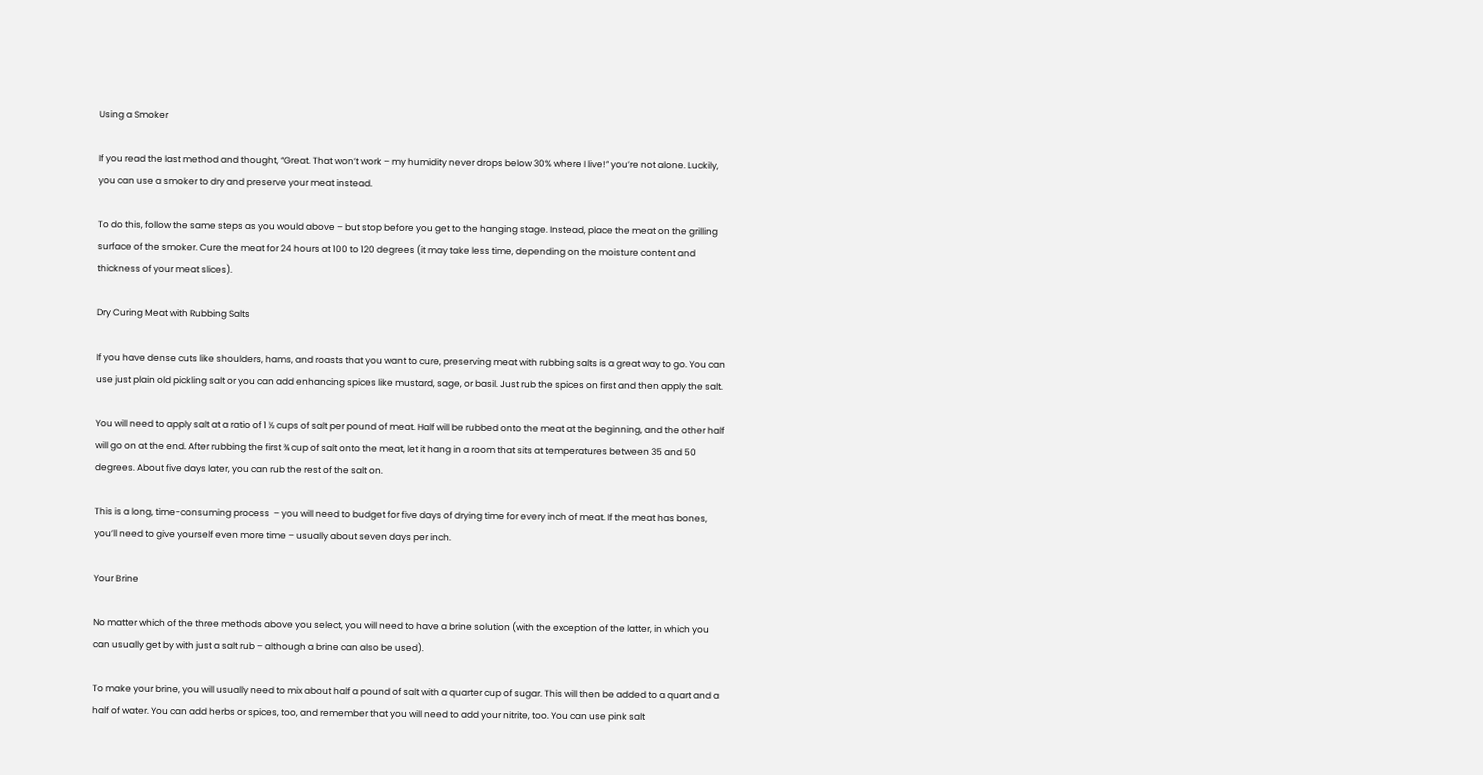Using a Smoker

If you read the last method and thought, “Great. That won’t work – my humidity never drops below 30% where I live!” you’re not alone. Luckily, you can use a smoker to dry and preserve your meat instead.

To do this, follow the same steps as you would above – but stop before you get to the hanging stage. Instead, place the meat on the grilling surface of the smoker. Cure the meat for 24 hours at 100 to 120 degrees (it may take less time, depending on the moisture content and thickness of your meat slices).

Dry Curing Meat with Rubbing Salts

If you have dense cuts like shoulders, hams, and roasts that you want to cure, preserving meat with rubbing salts is a great way to go. You can use just plain old pickling salt or you can add enhancing spices like mustard, sage, or basil. Just rub the spices on first and then apply the salt.

You will need to apply salt at a ratio of 1 ½ cups of salt per pound of meat. Half will be rubbed onto the meat at the beginning, and the other half will go on at the end. After rubbing the first ¾ cup of salt onto the meat, let it hang in a room that sits at temperatures between 35 and 50 degrees. About five days later, you can rub the rest of the salt on.

This is a long, time-consuming process  – you will need to budget for five days of drying time for every inch of meat. If the meat has bones, you’ll need to give yourself even more time – usually about seven days per inch.

Your Brine

No matter which of the three methods above you select, you will need to have a brine solution (with the exception of the latter, in which you can usually get by with just a salt rub – although a brine can also be used).

To make your brine, you will usually need to mix about half a pound of salt with a quarter cup of sugar. This will then be added to a quart and a half of water. You can add herbs or spices, too, and remember that you will need to add your nitrite, too. You can use pink salt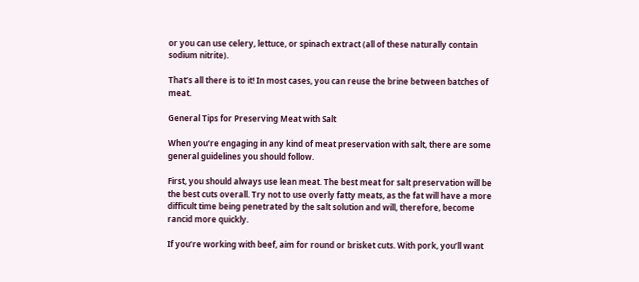or you can use celery, lettuce, or spinach extract (all of these naturally contain sodium nitrite).

That’s all there is to it! In most cases, you can reuse the brine between batches of meat.

General Tips for Preserving Meat with Salt

When you’re engaging in any kind of meat preservation with salt, there are some general guidelines you should follow.

First, you should always use lean meat. The best meat for salt preservation will be the best cuts overall. Try not to use overly fatty meats, as the fat will have a more difficult time being penetrated by the salt solution and will, therefore, become rancid more quickly.

If you’re working with beef, aim for round or brisket cuts. With pork, you’ll want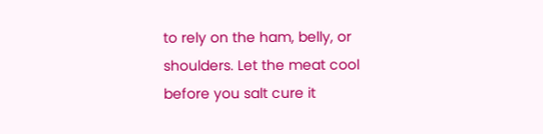to rely on the ham, belly, or shoulders. Let the meat cool before you salt cure it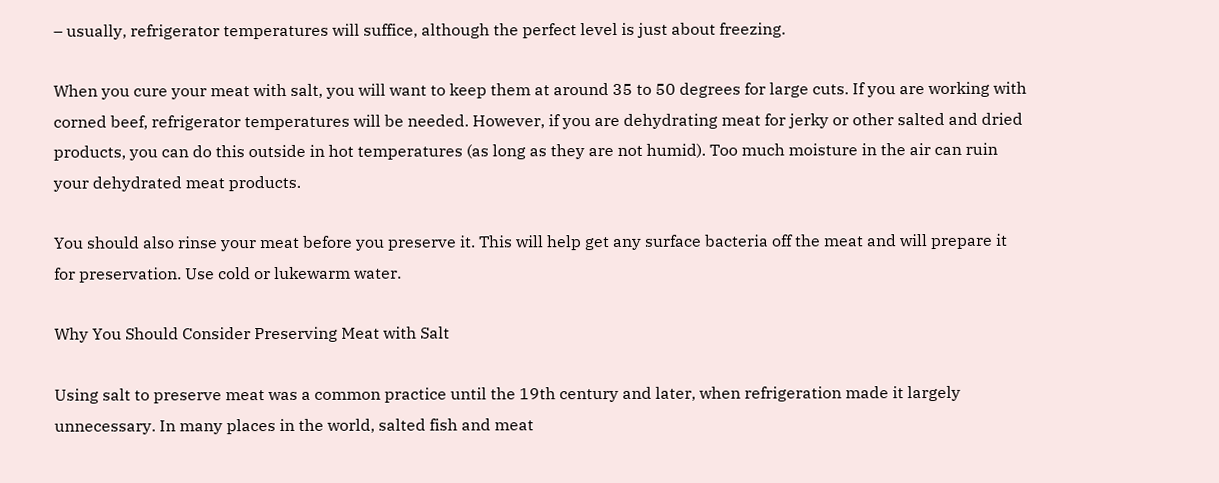– usually, refrigerator temperatures will suffice, although the perfect level is just about freezing.

When you cure your meat with salt, you will want to keep them at around 35 to 50 degrees for large cuts. If you are working with corned beef, refrigerator temperatures will be needed. However, if you are dehydrating meat for jerky or other salted and dried products, you can do this outside in hot temperatures (as long as they are not humid). Too much moisture in the air can ruin your dehydrated meat products.

You should also rinse your meat before you preserve it. This will help get any surface bacteria off the meat and will prepare it for preservation. Use cold or lukewarm water.

Why You Should Consider Preserving Meat with Salt

Using salt to preserve meat was a common practice until the 19th century and later, when refrigeration made it largely unnecessary. In many places in the world, salted fish and meat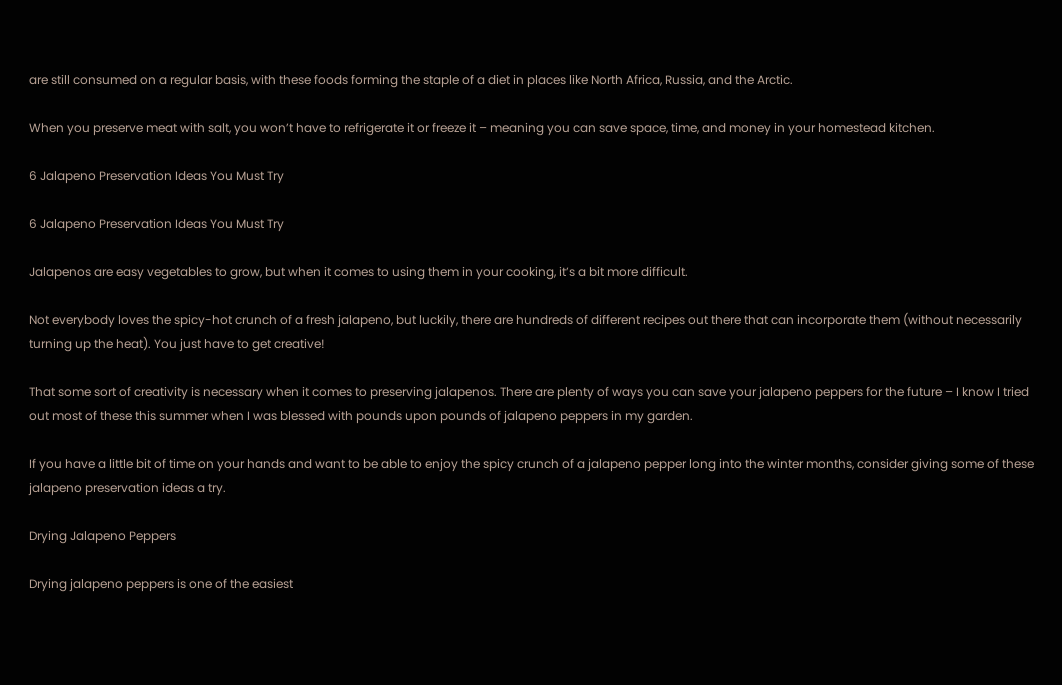are still consumed on a regular basis, with these foods forming the staple of a diet in places like North Africa, Russia, and the Arctic.

When you preserve meat with salt, you won’t have to refrigerate it or freeze it – meaning you can save space, time, and money in your homestead kitchen.

6 Jalapeno Preservation Ideas You Must Try

6 Jalapeno Preservation Ideas You Must Try

Jalapenos are easy vegetables to grow, but when it comes to using them in your cooking, it’s a bit more difficult.

Not everybody loves the spicy-hot crunch of a fresh jalapeno, but luckily, there are hundreds of different recipes out there that can incorporate them (without necessarily turning up the heat). You just have to get creative!

That some sort of creativity is necessary when it comes to preserving jalapenos. There are plenty of ways you can save your jalapeno peppers for the future – I know I tried out most of these this summer when I was blessed with pounds upon pounds of jalapeno peppers in my garden.

If you have a little bit of time on your hands and want to be able to enjoy the spicy crunch of a jalapeno pepper long into the winter months, consider giving some of these jalapeno preservation ideas a try.

Drying Jalapeno Peppers

Drying jalapeno peppers is one of the easiest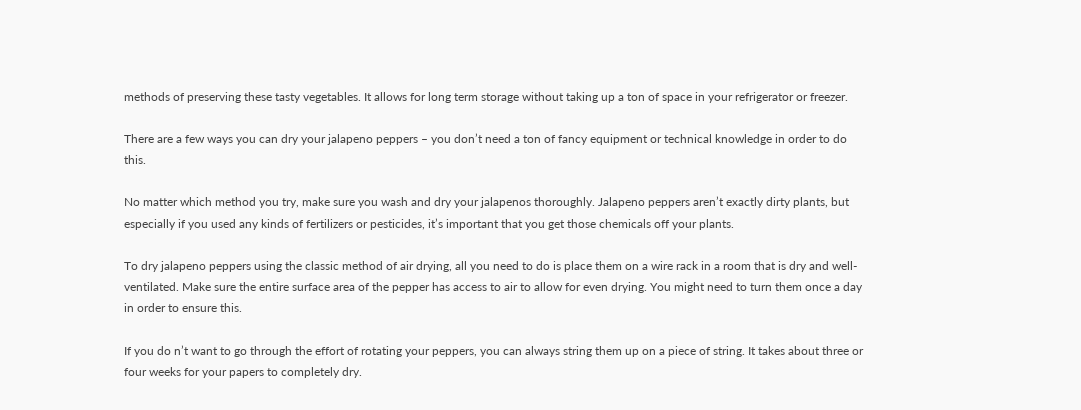methods of preserving these tasty vegetables. It allows for long term storage without taking up a ton of space in your refrigerator or freezer.

There are a few ways you can dry your jalapeno peppers – you don’t need a ton of fancy equipment or technical knowledge in order to do this.

No matter which method you try, make sure you wash and dry your jalapenos thoroughly. Jalapeno peppers aren’t exactly dirty plants, but especially if you used any kinds of fertilizers or pesticides, it’s important that you get those chemicals off your plants.

To dry jalapeno peppers using the classic method of air drying, all you need to do is place them on a wire rack in a room that is dry and well-ventilated. Make sure the entire surface area of the pepper has access to air to allow for even drying. You might need to turn them once a day in order to ensure this.

If you do n’t want to go through the effort of rotating your peppers, you can always string them up on a piece of string. It takes about three or four weeks for your papers to completely dry.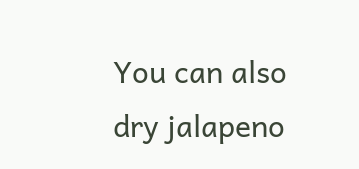You can also dry jalapeno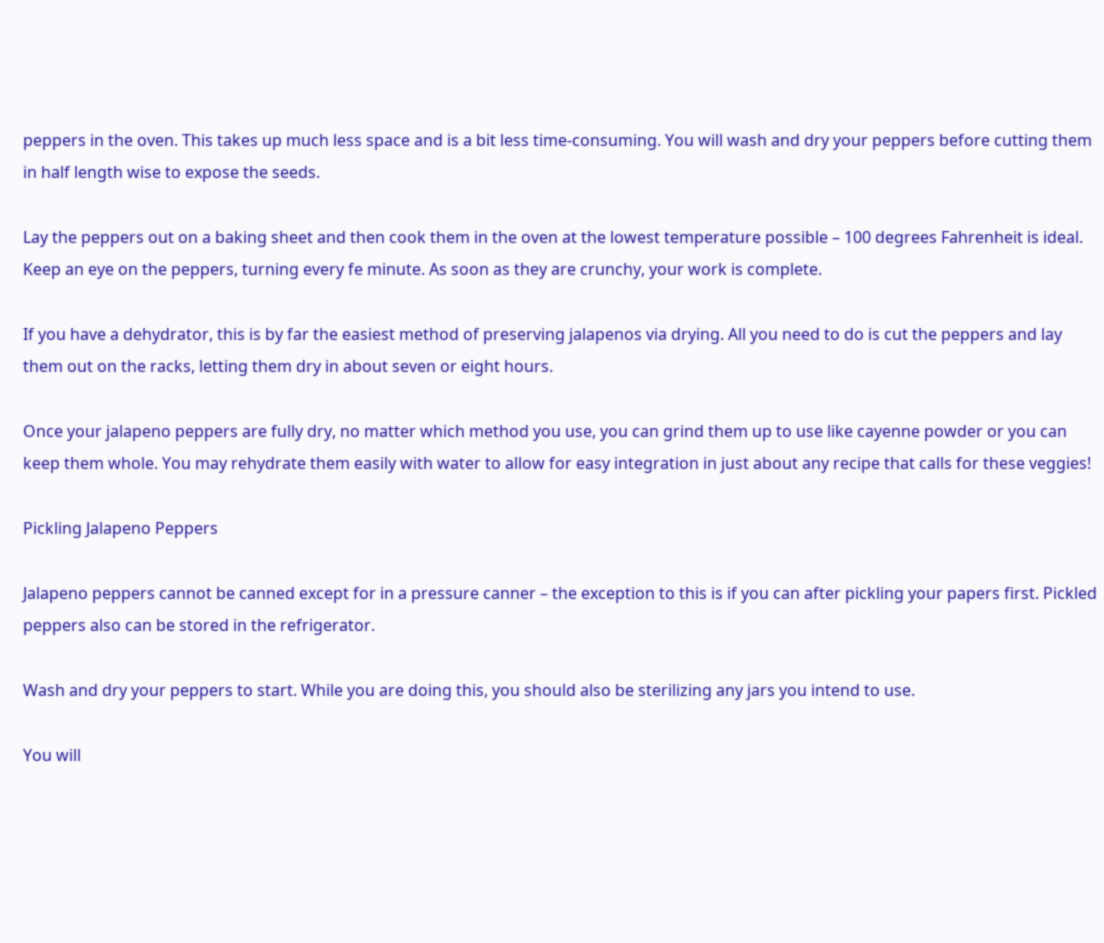peppers in the oven. This takes up much less space and is a bit less time-consuming. You will wash and dry your peppers before cutting them in half length wise to expose the seeds.

Lay the peppers out on a baking sheet and then cook them in the oven at the lowest temperature possible – 100 degrees Fahrenheit is ideal. Keep an eye on the peppers, turning every fe minute. As soon as they are crunchy, your work is complete.

If you have a dehydrator, this is by far the easiest method of preserving jalapenos via drying. All you need to do is cut the peppers and lay them out on the racks, letting them dry in about seven or eight hours.

Once your jalapeno peppers are fully dry, no matter which method you use, you can grind them up to use like cayenne powder or you can keep them whole. You may rehydrate them easily with water to allow for easy integration in just about any recipe that calls for these veggies!

Pickling Jalapeno Peppers

Jalapeno peppers cannot be canned except for in a pressure canner – the exception to this is if you can after pickling your papers first. Pickled peppers also can be stored in the refrigerator.

Wash and dry your peppers to start. While you are doing this, you should also be sterilizing any jars you intend to use.

You will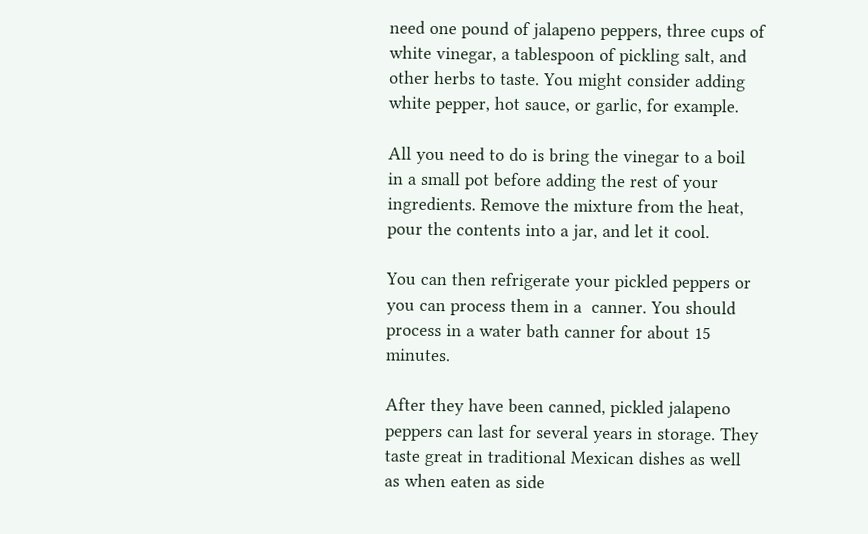need one pound of jalapeno peppers, three cups of white vinegar, a tablespoon of pickling salt, and other herbs to taste. You might consider adding white pepper, hot sauce, or garlic, for example.

All you need to do is bring the vinegar to a boil in a small pot before adding the rest of your ingredients. Remove the mixture from the heat, pour the contents into a jar, and let it cool.

You can then refrigerate your pickled peppers or you can process them in a  canner. You should process in a water bath canner for about 15 minutes.

After they have been canned, pickled jalapeno peppers can last for several years in storage. They taste great in traditional Mexican dishes as well as when eaten as side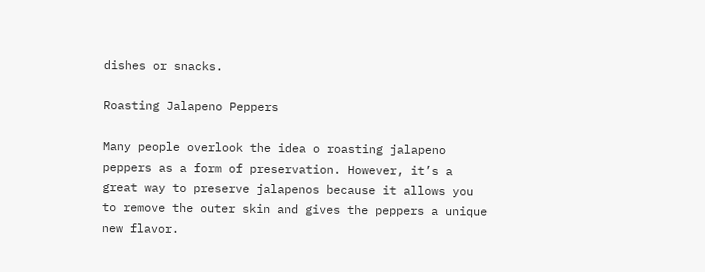dishes or snacks.

Roasting Jalapeno Peppers

Many people overlook the idea o roasting jalapeno peppers as a form of preservation. However, it’s a great way to preserve jalapenos because it allows you to remove the outer skin and gives the peppers a unique new flavor.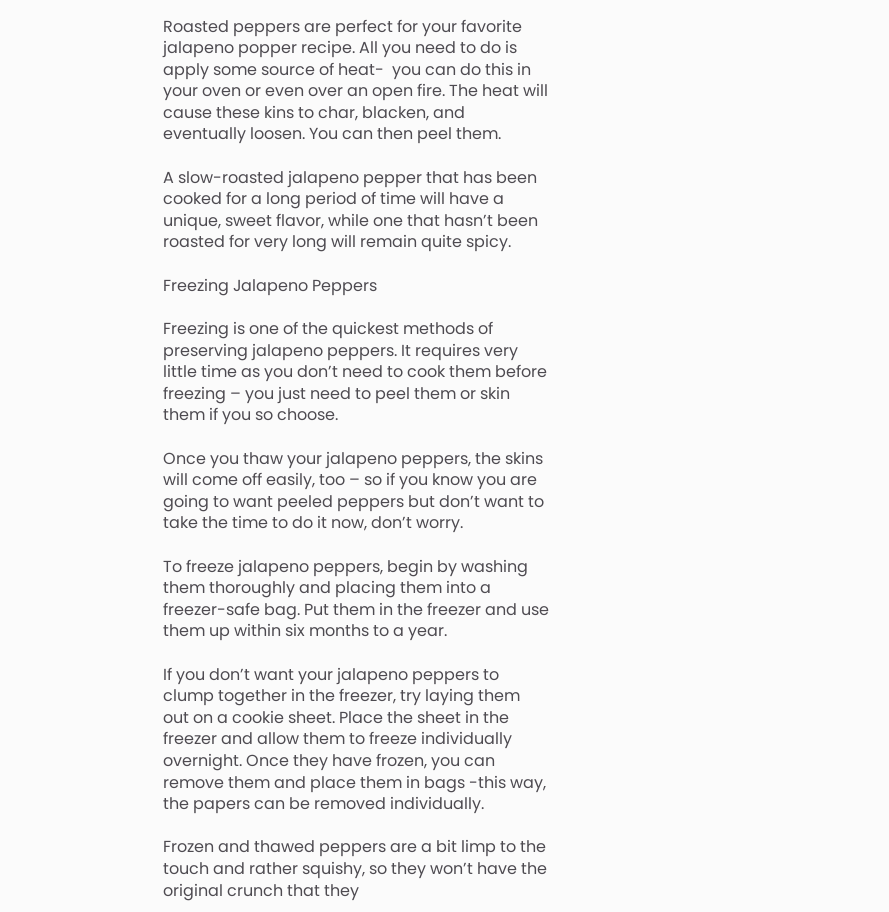Roasted peppers are perfect for your favorite jalapeno popper recipe. All you need to do is apply some source of heat-  you can do this in your oven or even over an open fire. The heat will cause these kins to char, blacken, and eventually loosen. You can then peel them.

A slow-roasted jalapeno pepper that has been cooked for a long period of time will have a unique, sweet flavor, while one that hasn’t been roasted for very long will remain quite spicy.

Freezing Jalapeno Peppers

Freezing is one of the quickest methods of preserving jalapeno peppers. It requires very little time as you don’t need to cook them before freezing – you just need to peel them or skin them if you so choose.

Once you thaw your jalapeno peppers, the skins will come off easily, too – so if you know you are going to want peeled peppers but don’t want to take the time to do it now, don’t worry.

To freeze jalapeno peppers, begin by washing them thoroughly and placing them into a freezer-safe bag. Put them in the freezer and use them up within six months to a year.

If you don’t want your jalapeno peppers to clump together in the freezer, try laying them out on a cookie sheet. Place the sheet in the freezer and allow them to freeze individually overnight. Once they have frozen, you can remove them and place them in bags -this way, the papers can be removed individually.

Frozen and thawed peppers are a bit limp to the touch and rather squishy, so they won’t have the original crunch that they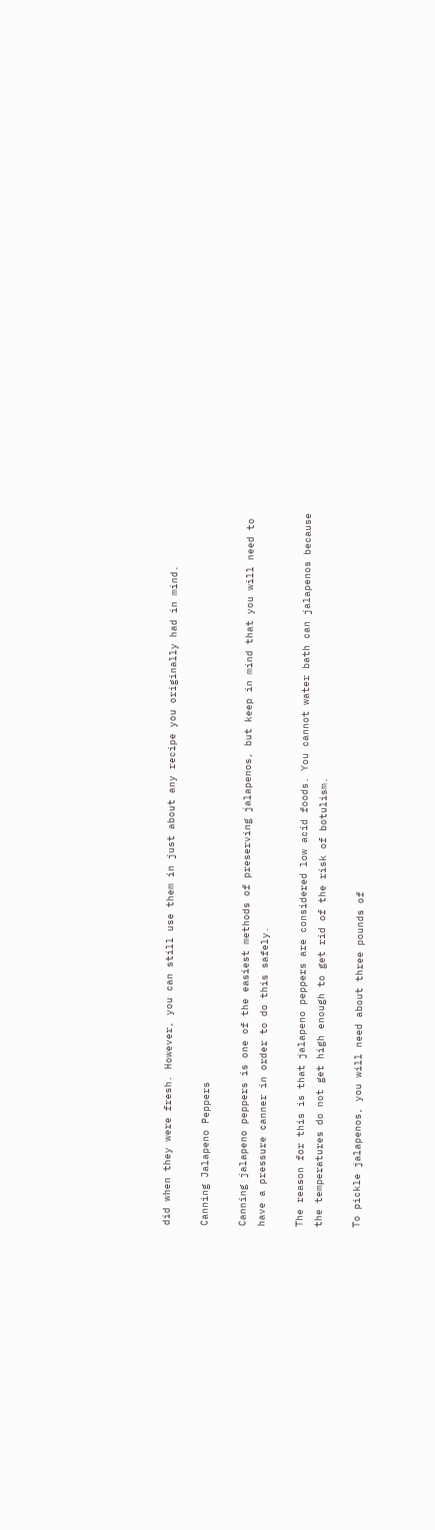did when they were fresh. However, you can still use them in just about any recipe you originally had in mind.

Canning Jalapeno Peppers

Canning jalapeno peppers is one of the easiest methods of preserving jalapenos, but keep in mind that you will need to have a pressure canner in order to do this safely.

The reason for this is that jalapeno peppers are considered low acid foods. You cannot water bath can jalapenos because the temperatures do not get high enough to get rid of the risk of botulism.

To pickle jalapenos, you will need about three pounds of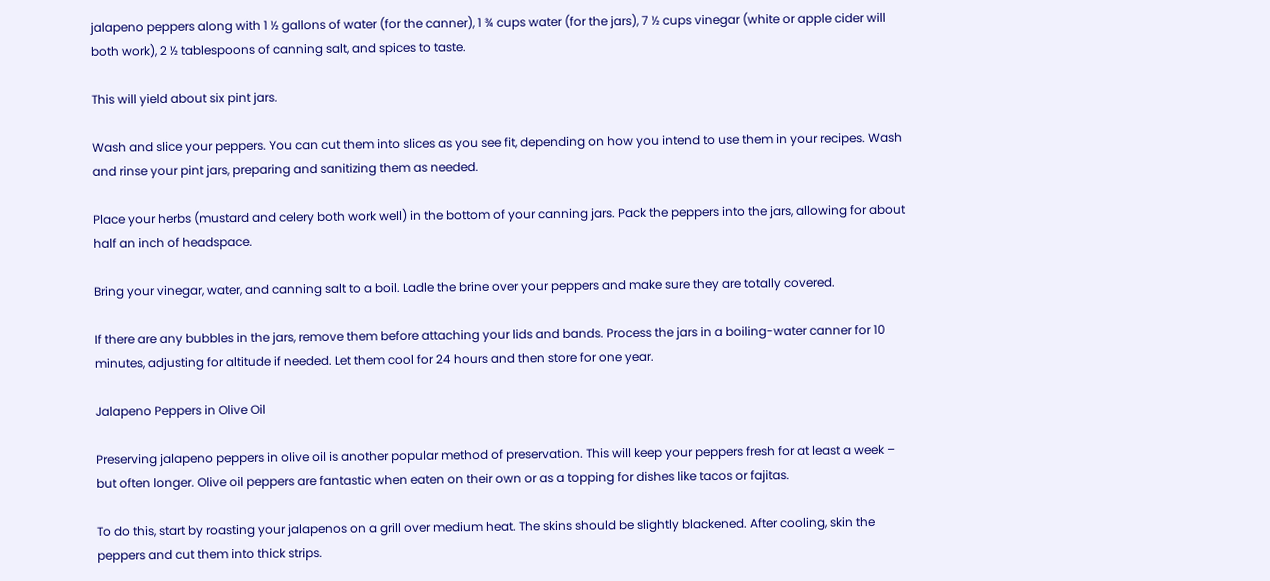jalapeno peppers along with 1 ½ gallons of water (for the canner), 1 ¾ cups water (for the jars), 7 ½ cups vinegar (white or apple cider will both work), 2 ½ tablespoons of canning salt, and spices to taste.

This will yield about six pint jars.

Wash and slice your peppers. You can cut them into slices as you see fit, depending on how you intend to use them in your recipes. Wash and rinse your pint jars, preparing and sanitizing them as needed.

Place your herbs (mustard and celery both work well) in the bottom of your canning jars. Pack the peppers into the jars, allowing for about half an inch of headspace.

Bring your vinegar, water, and canning salt to a boil. Ladle the brine over your peppers and make sure they are totally covered.

If there are any bubbles in the jars, remove them before attaching your lids and bands. Process the jars in a boiling-water canner for 10 minutes, adjusting for altitude if needed. Let them cool for 24 hours and then store for one year.

Jalapeno Peppers in Olive Oil

Preserving jalapeno peppers in olive oil is another popular method of preservation. This will keep your peppers fresh for at least a week – but often longer. Olive oil peppers are fantastic when eaten on their own or as a topping for dishes like tacos or fajitas.

To do this, start by roasting your jalapenos on a grill over medium heat. The skins should be slightly blackened. After cooling, skin the peppers and cut them into thick strips.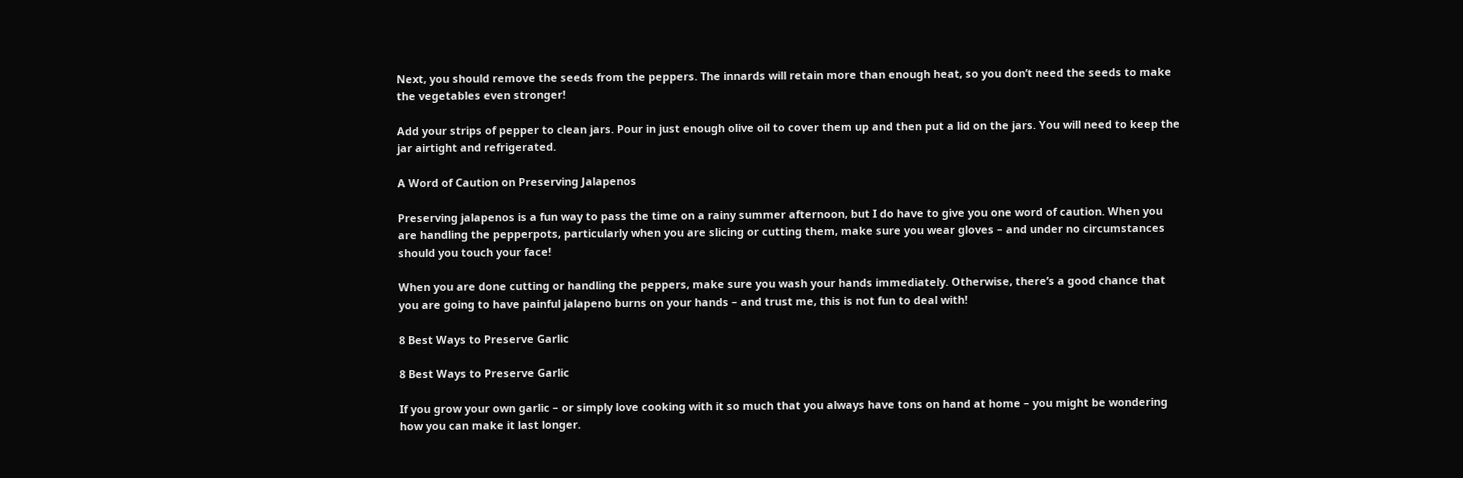Next, you should remove the seeds from the peppers. The innards will retain more than enough heat, so you don’t need the seeds to make the vegetables even stronger!

Add your strips of pepper to clean jars. Pour in just enough olive oil to cover them up and then put a lid on the jars. You will need to keep the jar airtight and refrigerated.

A Word of Caution on Preserving Jalapenos

Preserving jalapenos is a fun way to pass the time on a rainy summer afternoon, but I do have to give you one word of caution. When you are handling the pepperpots, particularly when you are slicing or cutting them, make sure you wear gloves – and under no circumstances should you touch your face!

When you are done cutting or handling the peppers, make sure you wash your hands immediately. Otherwise, there’s a good chance that you are going to have painful jalapeno burns on your hands – and trust me, this is not fun to deal with!

8 Best Ways to Preserve Garlic

8 Best Ways to Preserve Garlic

If you grow your own garlic – or simply love cooking with it so much that you always have tons on hand at home – you might be wondering how you can make it last longer.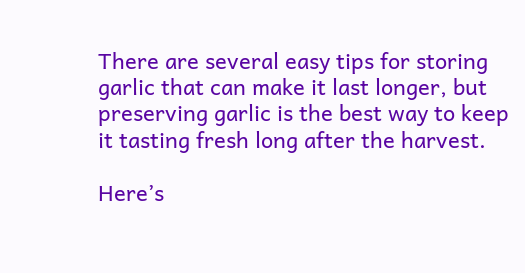There are several easy tips for storing garlic that can make it last longer, but preserving garlic is the best way to keep it tasting fresh long after the harvest.

Here’s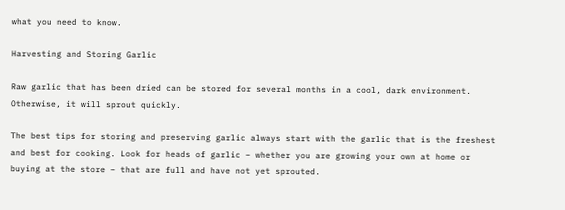what you need to know.

Harvesting and Storing Garlic

Raw garlic that has been dried can be stored for several months in a cool, dark environment. Otherwise, it will sprout quickly.

The best tips for storing and preserving garlic always start with the garlic that is the freshest and best for cooking. Look for heads of garlic – whether you are growing your own at home or buying at the store – that are full and have not yet sprouted.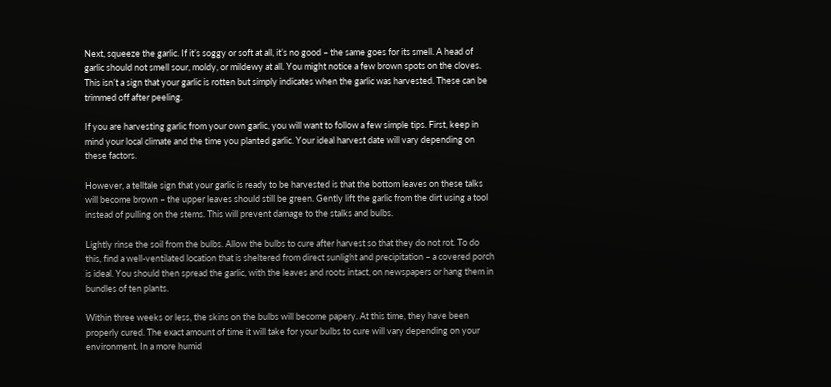Next, squeeze the garlic. If it’s soggy or soft at all, it’s no good – the same goes for its smell. A head of garlic should not smell sour, moldy, or mildewy at all. You might notice a few brown spots on the cloves. This isn’t a sign that your garlic is rotten but simply indicates when the garlic was harvested. These can be trimmed off after peeling.

If you are harvesting garlic from your own garlic, you will want to follow a few simple tips. First, keep in mind your local climate and the time you planted garlic. Your ideal harvest date will vary depending on these factors.

However, a telltale sign that your garlic is ready to be harvested is that the bottom leaves on these talks will become brown – the upper leaves should still be green. Gently lift the garlic from the dirt using a tool instead of pulling on the stems. This will prevent damage to the stalks and bulbs.

Lightly rinse the soil from the bulbs. Allow the bulbs to cure after harvest so that they do not rot. To do this, find a well-ventilated location that is sheltered from direct sunlight and precipitation – a covered porch is ideal. You should then spread the garlic, with the leaves and roots intact, on newspapers or hang them in bundles of ten plants.

Within three weeks or less, the skins on the bulbs will become papery. At this time, they have been properly cured. The exact amount of time it will take for your bulbs to cure will vary depending on your environment. In a more humid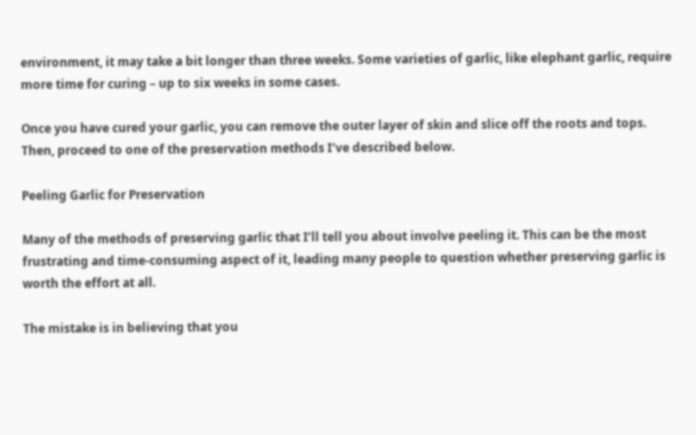environment, it may take a bit longer than three weeks. Some varieties of garlic, like elephant garlic, require more time for curing – up to six weeks in some cases.

Once you have cured your garlic, you can remove the outer layer of skin and slice off the roots and tops. Then, proceed to one of the preservation methods I’ve described below.

Peeling Garlic for Preservation

Many of the methods of preserving garlic that I’ll tell you about involve peeling it. This can be the most frustrating and time-consuming aspect of it, leading many people to question whether preserving garlic is worth the effort at all.

The mistake is in believing that you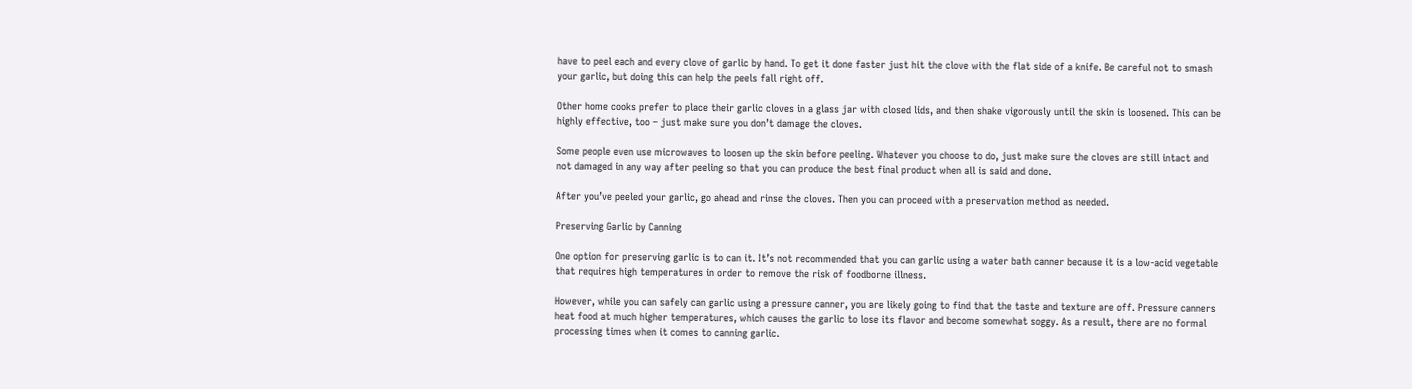have to peel each and every clove of garlic by hand. To get it done faster just hit the clove with the flat side of a knife. Be careful not to smash your garlic, but doing this can help the peels fall right off.

Other home cooks prefer to place their garlic cloves in a glass jar with closed lids, and then shake vigorously until the skin is loosened. This can be highly effective, too – just make sure you don’t damage the cloves.

Some people even use microwaves to loosen up the skin before peeling. Whatever you choose to do, just make sure the cloves are still intact and not damaged in any way after peeling so that you can produce the best final product when all is said and done.

After you’ve peeled your garlic, go ahead and rinse the cloves. Then you can proceed with a preservation method as needed.

Preserving Garlic by Canning

One option for preserving garlic is to can it. It’s not recommended that you can garlic using a water bath canner because it is a low-acid vegetable that requires high temperatures in order to remove the risk of foodborne illness.

However, while you can safely can garlic using a pressure canner, you are likely going to find that the taste and texture are off. Pressure canners heat food at much higher temperatures, which causes the garlic to lose its flavor and become somewhat soggy. As a result, there are no formal processing times when it comes to canning garlic.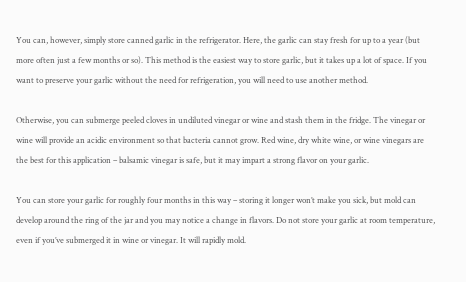You can, however, simply store canned garlic in the refrigerator. Here, the garlic can stay fresh for up to a year (but more often just a few months or so). This method is the easiest way to store garlic, but it takes up a lot of space. If you want to preserve your garlic without the need for refrigeration, you will need to use another method.

Otherwise, you can submerge peeled cloves in undiluted vinegar or wine and stash them in the fridge. The vinegar or wine will provide an acidic environment so that bacteria cannot grow. Red wine, dry white wine, or wine vinegars are the best for this application – balsamic vinegar is safe, but it may impart a strong flavor on your garlic.

You can store your garlic for roughly four months in this way – storing it longer won’t make you sick, but mold can develop around the ring of the jar and you may notice a change in flavors. Do not store your garlic at room temperature, even if you’ve submerged it in wine or vinegar. It will rapidly mold.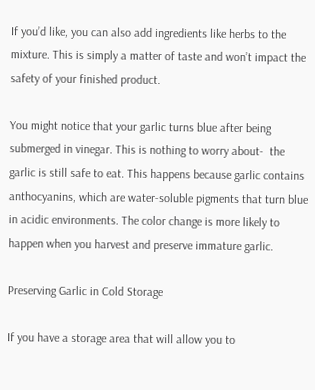If you’d like, you can also add ingredients like herbs to the mixture. This is simply a matter of taste and won’t impact the safety of your finished product.

You might notice that your garlic turns blue after being submerged in vinegar. This is nothing to worry about-  the garlic is still safe to eat. This happens because garlic contains anthocyanins, which are water-soluble pigments that turn blue in acidic environments. The color change is more likely to happen when you harvest and preserve immature garlic.

Preserving Garlic in Cold Storage

If you have a storage area that will allow you to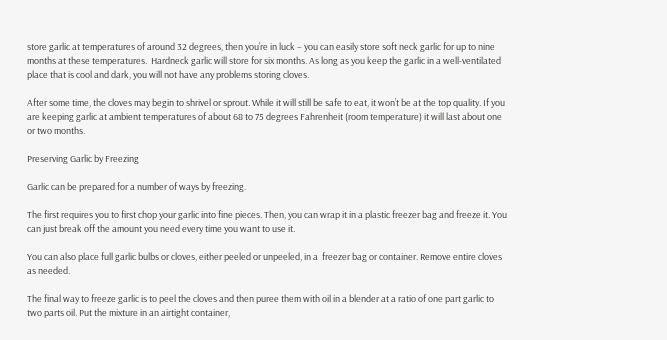store garlic at temperatures of around 32 degrees, then you’re in luck – you can easily store soft neck garlic for up to nine months at these temperatures.  Hardneck garlic will store for six months. As long as you keep the garlic in a well-ventilated place that is cool and dark, you will not have any problems storing cloves.

After some time, the cloves may begin to shrivel or sprout. While it will still be safe to eat, it won’t be at the top quality. If you are keeping garlic at ambient temperatures of about 68 to 75 degrees Fahrenheit (room temperature) it will last about one or two months.

Preserving Garlic by Freezing

Garlic can be prepared for a number of ways by freezing.

The first requires you to first chop your garlic into fine pieces. Then, you can wrap it in a plastic freezer bag and freeze it. You can just break off the amount you need every time you want to use it.

You can also place full garlic bulbs or cloves, either peeled or unpeeled, in a  freezer bag or container. Remove entire cloves as needed.

The final way to freeze garlic is to peel the cloves and then puree them with oil in a blender at a ratio of one part garlic to two parts oil. Put the mixture in an airtight container,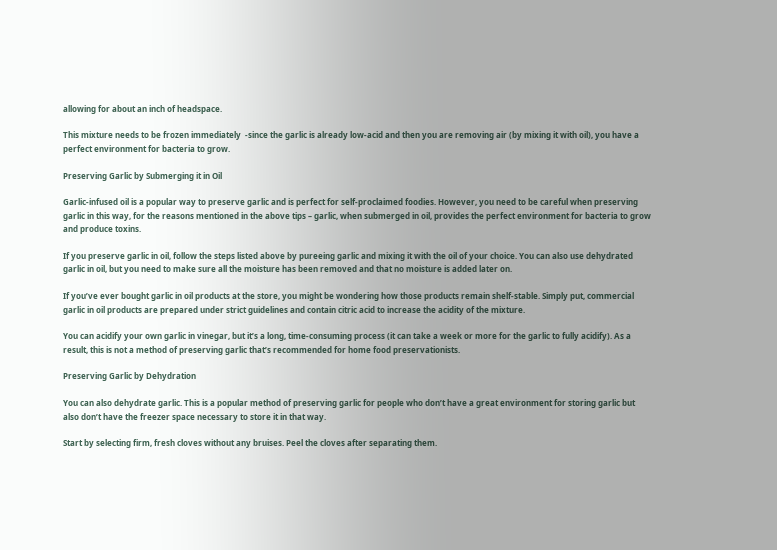allowing for about an inch of headspace.

This mixture needs to be frozen immediately  -since the garlic is already low-acid and then you are removing air (by mixing it with oil), you have a perfect environment for bacteria to grow.

Preserving Garlic by Submerging it in Oil

Garlic-infused oil is a popular way to preserve garlic and is perfect for self-proclaimed foodies. However, you need to be careful when preserving garlic in this way, for the reasons mentioned in the above tips – garlic, when submerged in oil, provides the perfect environment for bacteria to grow and produce toxins.

If you preserve garlic in oil, follow the steps listed above by pureeing garlic and mixing it with the oil of your choice. You can also use dehydrated garlic in oil, but you need to make sure all the moisture has been removed and that no moisture is added later on.

If you’ve ever bought garlic in oil products at the store, you might be wondering how those products remain shelf-stable. Simply put, commercial garlic in oil products are prepared under strict guidelines and contain citric acid to increase the acidity of the mixture.

You can acidify your own garlic in vinegar, but it’s a long, time-consuming process (it can take a week or more for the garlic to fully acidify). As a result, this is not a method of preserving garlic that’s recommended for home food preservationists.

Preserving Garlic by Dehydration

You can also dehydrate garlic. This is a popular method of preserving garlic for people who don’t have a great environment for storing garlic but also don’t have the freezer space necessary to store it in that way.

Start by selecting firm, fresh cloves without any bruises. Peel the cloves after separating them.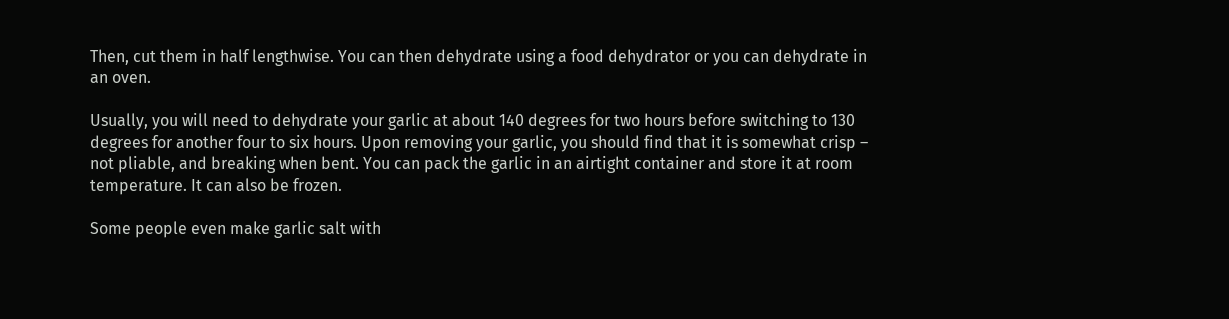Then, cut them in half lengthwise. You can then dehydrate using a food dehydrator or you can dehydrate in an oven.

Usually, you will need to dehydrate your garlic at about 140 degrees for two hours before switching to 130 degrees for another four to six hours. Upon removing your garlic, you should find that it is somewhat crisp – not pliable, and breaking when bent. You can pack the garlic in an airtight container and store it at room temperature. It can also be frozen.

Some people even make garlic salt with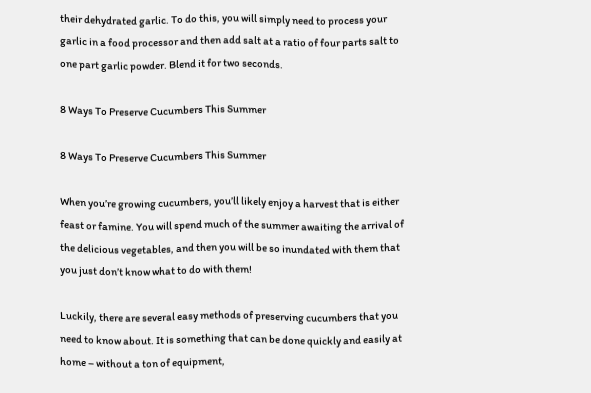their dehydrated garlic. To do this, you will simply need to process your garlic in a food processor and then add salt at a ratio of four parts salt to one part garlic powder. Blend it for two seconds.

8 Ways To Preserve Cucumbers This Summer

8 Ways To Preserve Cucumbers This Summer

When you’re growing cucumbers, you’ll likely enjoy a harvest that is either feast or famine. You will spend much of the summer awaiting the arrival of the delicious vegetables, and then you will be so inundated with them that you just don’t know what to do with them!

Luckily, there are several easy methods of preserving cucumbers that you need to know about. It is something that can be done quickly and easily at home – without a ton of equipment,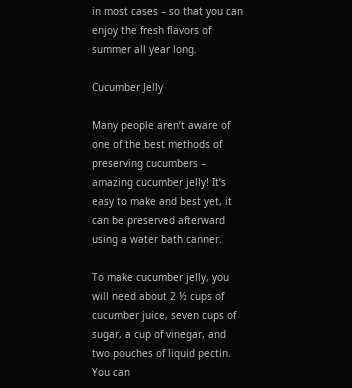in most cases – so that you can enjoy the fresh flavors of summer all year long.

Cucumber Jelly

Many people aren’t aware of one of the best methods of preserving cucumbers – amazing cucumber jelly! It’s easy to make and best yet, it can be preserved afterward using a water bath canner.

To make cucumber jelly, you will need about 2 ½ cups of cucumber juice, seven cups of sugar, a cup of vinegar, and two pouches of liquid pectin. You can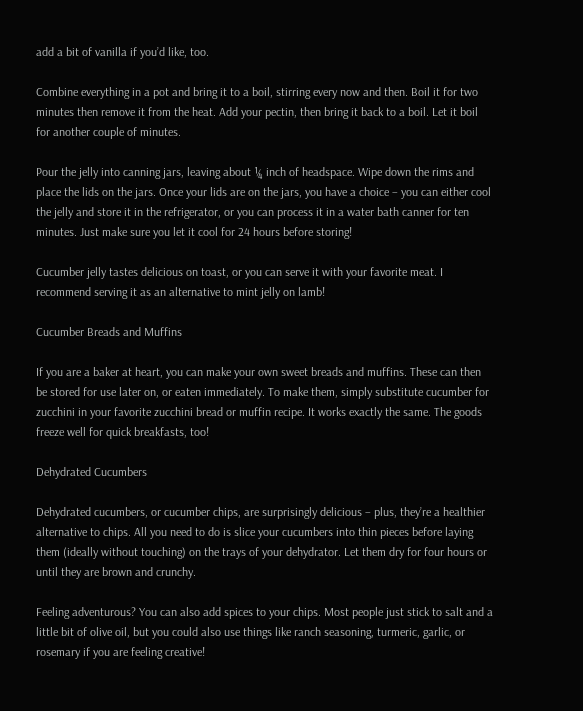add a bit of vanilla if you’d like, too.

Combine everything in a pot and bring it to a boil, stirring every now and then. Boil it for two minutes then remove it from the heat. Add your pectin, then bring it back to a boil. Let it boil for another couple of minutes.

Pour the jelly into canning jars, leaving about ¼ inch of headspace. Wipe down the rims and place the lids on the jars. Once your lids are on the jars, you have a choice – you can either cool the jelly and store it in the refrigerator, or you can process it in a water bath canner for ten minutes. Just make sure you let it cool for 24 hours before storing!

Cucumber jelly tastes delicious on toast, or you can serve it with your favorite meat. I recommend serving it as an alternative to mint jelly on lamb!

Cucumber Breads and Muffins

If you are a baker at heart, you can make your own sweet breads and muffins. These can then be stored for use later on, or eaten immediately. To make them, simply substitute cucumber for zucchini in your favorite zucchini bread or muffin recipe. It works exactly the same. The goods freeze well for quick breakfasts, too!

Dehydrated Cucumbers

Dehydrated cucumbers, or cucumber chips, are surprisingly delicious – plus, they’re a healthier alternative to chips. All you need to do is slice your cucumbers into thin pieces before laying them (ideally without touching) on the trays of your dehydrator. Let them dry for four hours or until they are brown and crunchy.

Feeling adventurous? You can also add spices to your chips. Most people just stick to salt and a little bit of olive oil, but you could also use things like ranch seasoning, turmeric, garlic, or rosemary if you are feeling creative!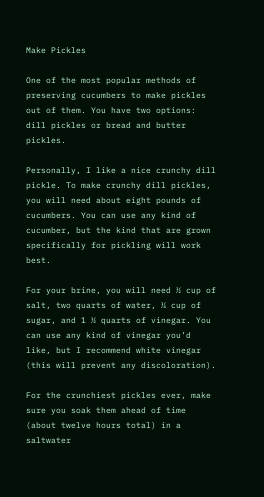Make Pickles

One of the most popular methods of preserving cucumbers to make pickles out of them. You have two options: dill pickles or bread and butter pickles.

Personally, I like a nice crunchy dill pickle. To make crunchy dill pickles, you will need about eight pounds of cucumbers. You can use any kind of cucumber, but the kind that are grown specifically for pickling will work best.

For your brine, you will need ½ cup of salt, two quarts of water, ¼ cup of sugar, and 1 ½ quarts of vinegar. You can use any kind of vinegar you’d like, but I recommend white vinegar (this will prevent any discoloration).

For the crunchiest pickles ever, make sure you soak them ahead of time (about twelve hours total) in a saltwater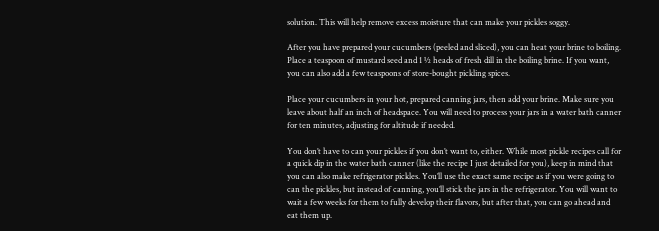solution. This will help remove excess moisture that can make your pickles soggy.

After you have prepared your cucumbers (peeled and sliced), you can heat your brine to boiling. Place a teaspoon of mustard seed and 1 ½ heads of fresh dill in the boiling brine. If you want, you can also add a few teaspoons of store-bought pickling spices.

Place your cucumbers in your hot, prepared canning jars, then add your brine. Make sure you leave about half an inch of headspace. You will need to process your jars in a water bath canner for ten minutes, adjusting for altitude if needed.

You don’t have to can your pickles if you don’t want to, either. While most pickle recipes call for a quick dip in the water bath canner (like the recipe I just detailed for you), keep in mind that you can also make refrigerator pickles. You’ll use the exact same recipe as if you were going to can the pickles, but instead of canning, you’ll stick the jars in the refrigerator. You will want to wait a few weeks for them to fully develop their flavors, but after that, you can go ahead and eat them up.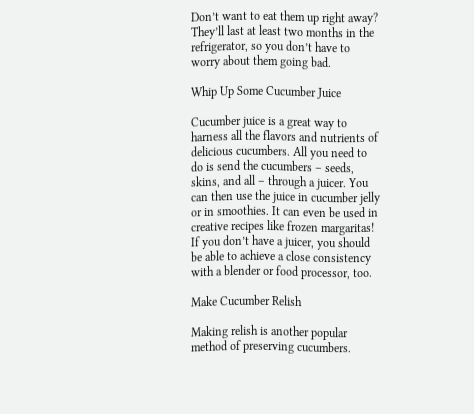Don’t want to eat them up right away? They’ll last at least two months in the refrigerator, so you don’t have to worry about them going bad.

Whip Up Some Cucumber Juice

Cucumber juice is a great way to harness all the flavors and nutrients of delicious cucumbers. All you need to do is send the cucumbers – seeds, skins, and all – through a juicer. You can then use the juice in cucumber jelly or in smoothies. It can even be used in creative recipes like frozen margaritas! If you don’t have a juicer, you should be able to achieve a close consistency with a blender or food processor, too.

Make Cucumber Relish

Making relish is another popular method of preserving cucumbers.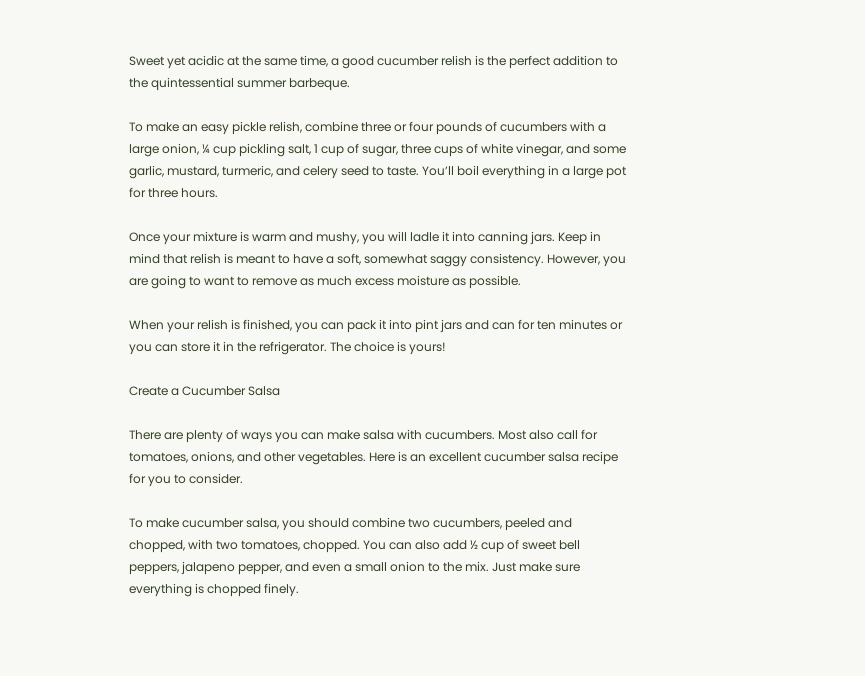Sweet yet acidic at the same time, a good cucumber relish is the perfect addition to the quintessential summer barbeque.

To make an easy pickle relish, combine three or four pounds of cucumbers with a large onion, ¼ cup pickling salt, 1 cup of sugar, three cups of white vinegar, and some garlic, mustard, turmeric, and celery seed to taste. You’ll boil everything in a large pot for three hours.

Once your mixture is warm and mushy, you will ladle it into canning jars. Keep in mind that relish is meant to have a soft, somewhat saggy consistency. However, you are going to want to remove as much excess moisture as possible.

When your relish is finished, you can pack it into pint jars and can for ten minutes or you can store it in the refrigerator. The choice is yours!

Create a Cucumber Salsa

There are plenty of ways you can make salsa with cucumbers. Most also call for tomatoes, onions, and other vegetables. Here is an excellent cucumber salsa recipe for you to consider.

To make cucumber salsa, you should combine two cucumbers, peeled and chopped, with two tomatoes, chopped. You can also add ½ cup of sweet bell peppers, jalapeno pepper, and even a small onion to the mix. Just make sure everything is chopped finely.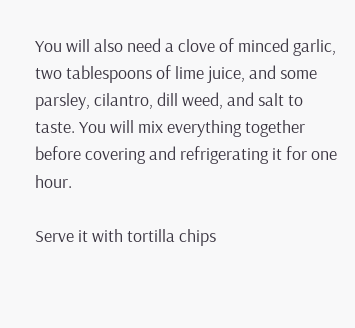You will also need a clove of minced garlic, two tablespoons of lime juice, and some parsley, cilantro, dill weed, and salt to taste. You will mix everything together before covering and refrigerating it for one hour.

Serve it with tortilla chips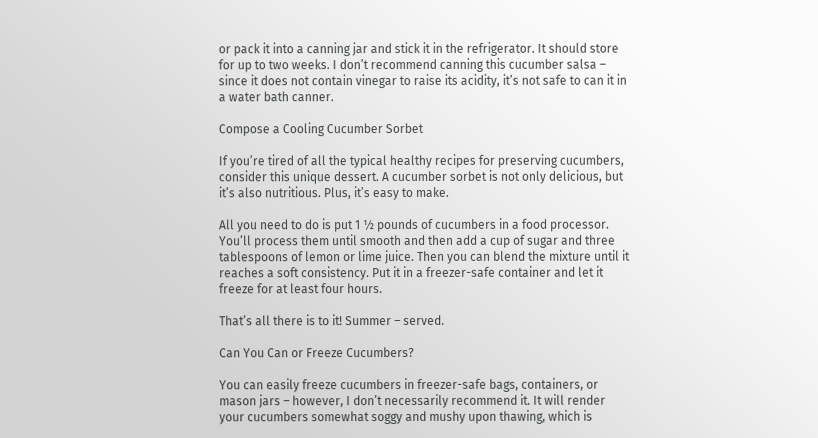or pack it into a canning jar and stick it in the refrigerator. It should store for up to two weeks. I don’t recommend canning this cucumber salsa – since it does not contain vinegar to raise its acidity, it’s not safe to can it in a water bath canner.

Compose a Cooling Cucumber Sorbet

If you’re tired of all the typical healthy recipes for preserving cucumbers, consider this unique dessert. A cucumber sorbet is not only delicious, but it’s also nutritious. Plus, it’s easy to make.

All you need to do is put 1 ½ pounds of cucumbers in a food processor. You’ll process them until smooth and then add a cup of sugar and three tablespoons of lemon or lime juice. Then you can blend the mixture until it reaches a soft consistency. Put it in a freezer-safe container and let it freeze for at least four hours.

That’s all there is to it! Summer – served.

Can You Can or Freeze Cucumbers?

You can easily freeze cucumbers in freezer-safe bags, containers, or mason jars – however, I don’t necessarily recommend it. It will render your cucumbers somewhat soggy and mushy upon thawing, which is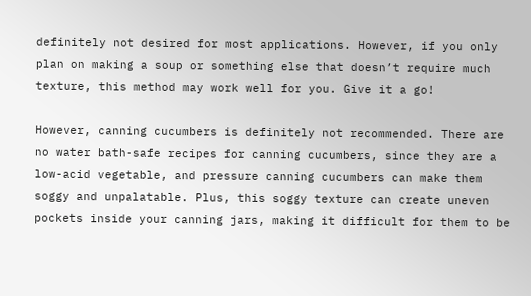definitely not desired for most applications. However, if you only plan on making a soup or something else that doesn’t require much texture, this method may work well for you. Give it a go!

However, canning cucumbers is definitely not recommended. There are no water bath-safe recipes for canning cucumbers, since they are a low-acid vegetable, and pressure canning cucumbers can make them soggy and unpalatable. Plus, this soggy texture can create uneven pockets inside your canning jars, making it difficult for them to be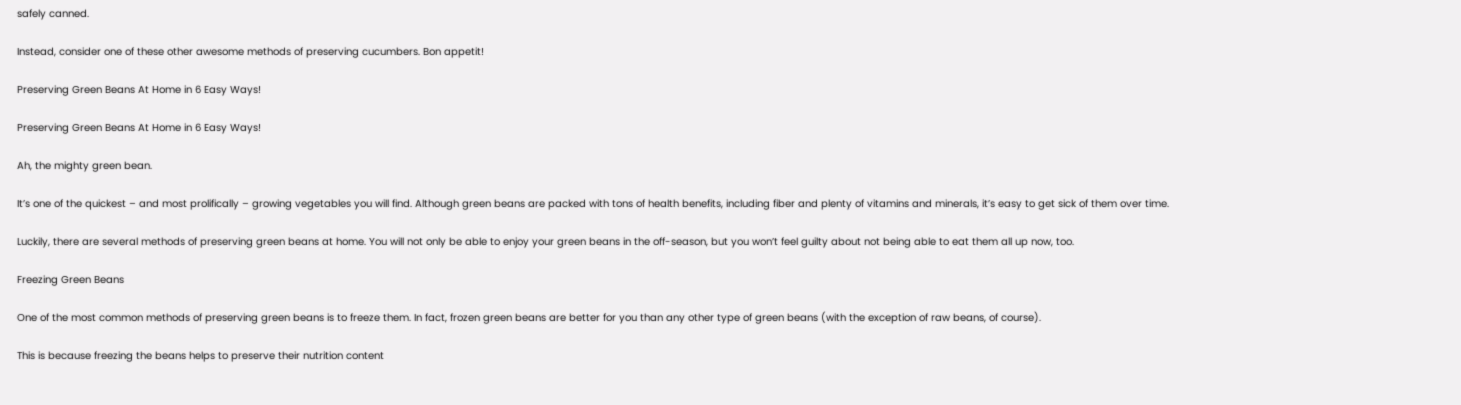safely canned.

Instead, consider one of these other awesome methods of preserving cucumbers. Bon appetit!

Preserving Green Beans At Home in 6 Easy Ways!

Preserving Green Beans At Home in 6 Easy Ways!

Ah, the mighty green bean.

It’s one of the quickest – and most prolifically – growing vegetables you will find. Although green beans are packed with tons of health benefits, including fiber and plenty of vitamins and minerals, it’s easy to get sick of them over time.

Luckily, there are several methods of preserving green beans at home. You will not only be able to enjoy your green beans in the off-season, but you won’t feel guilty about not being able to eat them all up now, too.

Freezing Green Beans

One of the most common methods of preserving green beans is to freeze them. In fact, frozen green beans are better for you than any other type of green beans (with the exception of raw beans, of course).

This is because freezing the beans helps to preserve their nutrition content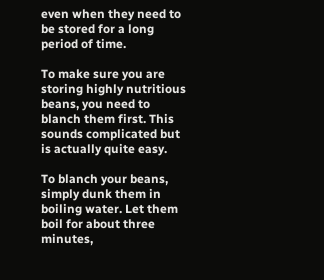even when they need to be stored for a long period of time.

To make sure you are storing highly nutritious beans, you need to blanch them first. This sounds complicated but is actually quite easy.

To blanch your beans, simply dunk them in boiling water. Let them boil for about three minutes,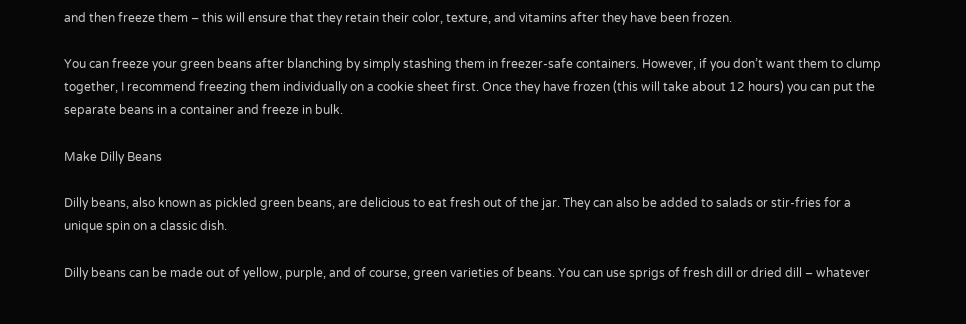and then freeze them – this will ensure that they retain their color, texture, and vitamins after they have been frozen.

You can freeze your green beans after blanching by simply stashing them in freezer-safe containers. However, if you don’t want them to clump together, I recommend freezing them individually on a cookie sheet first. Once they have frozen (this will take about 12 hours) you can put the separate beans in a container and freeze in bulk.

Make Dilly Beans

Dilly beans, also known as pickled green beans, are delicious to eat fresh out of the jar. They can also be added to salads or stir-fries for a unique spin on a classic dish.

Dilly beans can be made out of yellow, purple, and of course, green varieties of beans. You can use sprigs of fresh dill or dried dill – whatever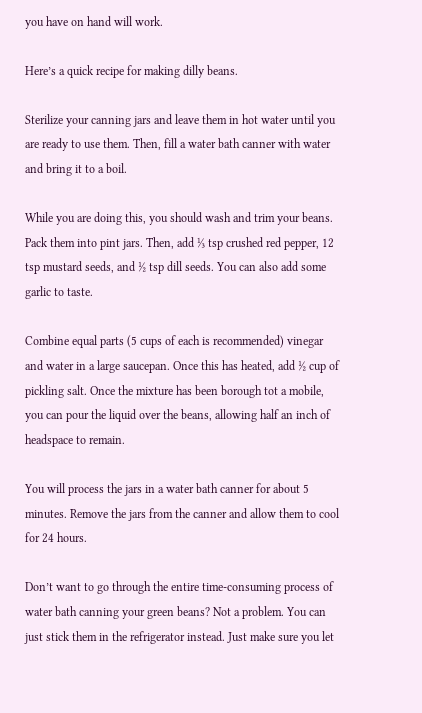you have on hand will work.

Here’s a quick recipe for making dilly beans.

Sterilize your canning jars and leave them in hot water until you are ready to use them. Then, fill a water bath canner with water and bring it to a boil.

While you are doing this, you should wash and trim your beans. Pack them into pint jars. Then, add ⅓ tsp crushed red pepper, 12 tsp mustard seeds, and ½ tsp dill seeds. You can also add some garlic to taste.

Combine equal parts (5 cups of each is recommended) vinegar and water in a large saucepan. Once this has heated, add ½ cup of pickling salt. Once the mixture has been borough tot a mobile, you can pour the liquid over the beans, allowing half an inch of headspace to remain.

You will process the jars in a water bath canner for about 5 minutes. Remove the jars from the canner and allow them to cool for 24 hours.

Don’t want to go through the entire time-consuming process of water bath canning your green beans? Not a problem. You can just stick them in the refrigerator instead. Just make sure you let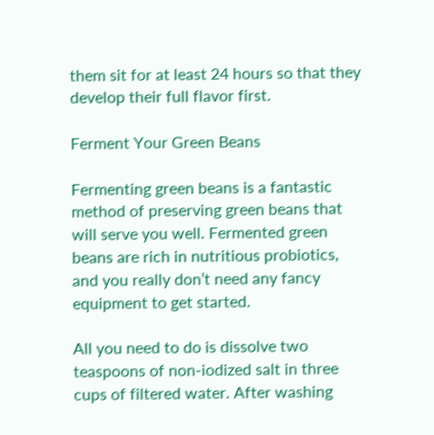them sit for at least 24 hours so that they develop their full flavor first.

Ferment Your Green Beans

Fermenting green beans is a fantastic method of preserving green beans that will serve you well. Fermented green beans are rich in nutritious probiotics, and you really don’t need any fancy equipment to get started.

All you need to do is dissolve two teaspoons of non-iodized salt in three cups of filtered water. After washing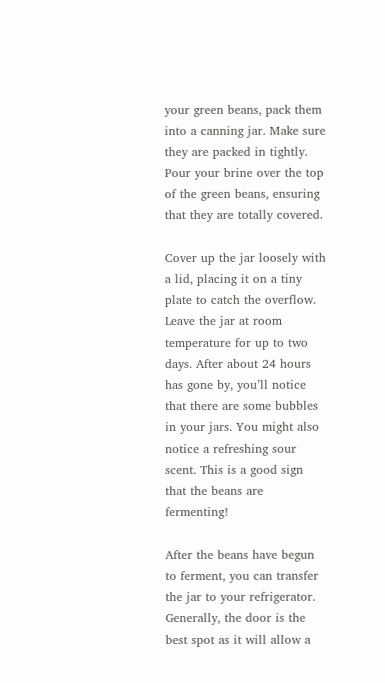your green beans, pack them into a canning jar. Make sure they are packed in tightly. Pour your brine over the top of the green beans, ensuring that they are totally covered.

Cover up the jar loosely with a lid, placing it on a tiny plate to catch the overflow. Leave the jar at room temperature for up to two days. After about 24 hours has gone by, you’ll notice that there are some bubbles in your jars. You might also notice a refreshing sour scent. This is a good sign that the beans are fermenting!

After the beans have begun to ferment, you can transfer the jar to your refrigerator. Generally, the door is the best spot as it will allow a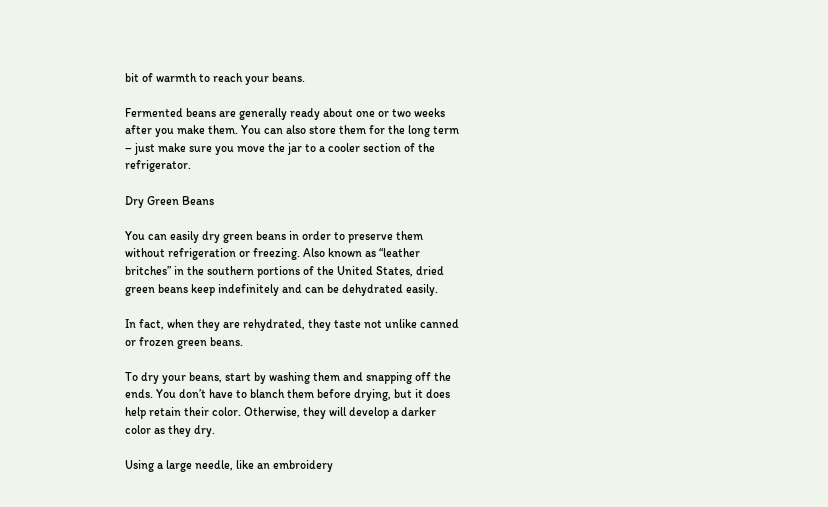bit of warmth to reach your beans.

Fermented beans are generally ready about one or two weeks after you make them. You can also store them for the long term  – just make sure you move the jar to a cooler section of the refrigerator.

Dry Green Beans

You can easily dry green beans in order to preserve them without refrigeration or freezing. Also known as “leather britches” in the southern portions of the United States, dried green beans keep indefinitely and can be dehydrated easily.

In fact, when they are rehydrated, they taste not unlike canned or frozen green beans.

To dry your beans, start by washing them and snapping off the ends. You don’t have to blanch them before drying, but it does help retain their color. Otherwise, they will develop a darker color as they dry.

Using a large needle, like an embroidery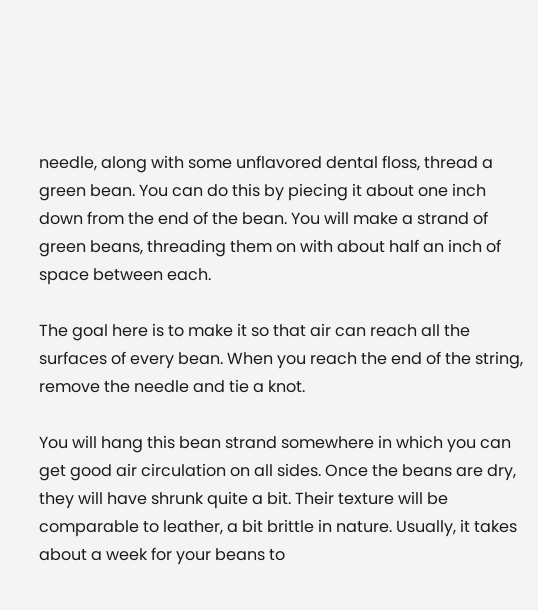needle, along with some unflavored dental floss, thread a green bean. You can do this by piecing it about one inch down from the end of the bean. You will make a strand of green beans, threading them on with about half an inch of space between each.

The goal here is to make it so that air can reach all the surfaces of every bean. When you reach the end of the string, remove the needle and tie a knot.

You will hang this bean strand somewhere in which you can get good air circulation on all sides. Once the beans are dry, they will have shrunk quite a bit. Their texture will be comparable to leather, a bit brittle in nature. Usually, it takes about a week for your beans to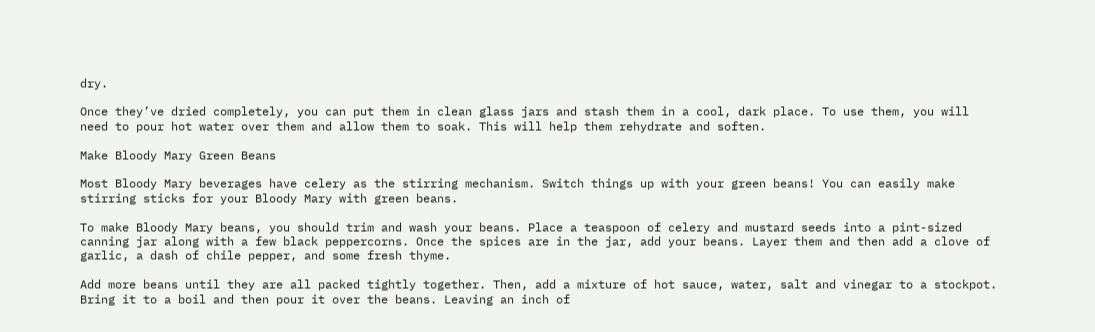dry.

Once they’ve dried completely, you can put them in clean glass jars and stash them in a cool, dark place. To use them, you will need to pour hot water over them and allow them to soak. This will help them rehydrate and soften.

Make Bloody Mary Green Beans

Most Bloody Mary beverages have celery as the stirring mechanism. Switch things up with your green beans! You can easily make stirring sticks for your Bloody Mary with green beans.

To make Bloody Mary beans, you should trim and wash your beans. Place a teaspoon of celery and mustard seeds into a pint-sized canning jar along with a few black peppercorns. Once the spices are in the jar, add your beans. Layer them and then add a clove of garlic, a dash of chile pepper, and some fresh thyme.

Add more beans until they are all packed tightly together. Then, add a mixture of hot sauce, water, salt and vinegar to a stockpot. Bring it to a boil and then pour it over the beans. Leaving an inch of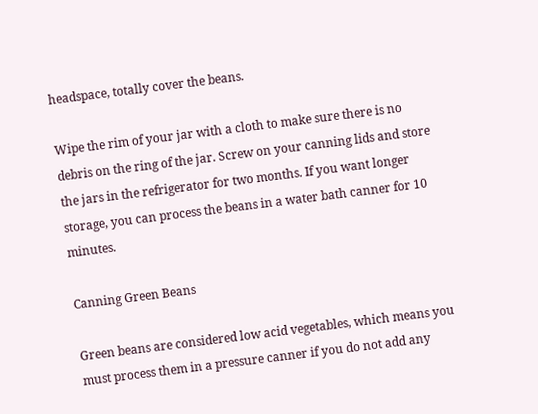headspace, totally cover the beans.

Wipe the rim of your jar with a cloth to make sure there is no debris on the ring of the jar. Screw on your canning lids and store the jars in the refrigerator for two months. If you want longer storage, you can process the beans in a water bath canner for 10 minutes.

Canning Green Beans

Green beans are considered low acid vegetables, which means you must process them in a pressure canner if you do not add any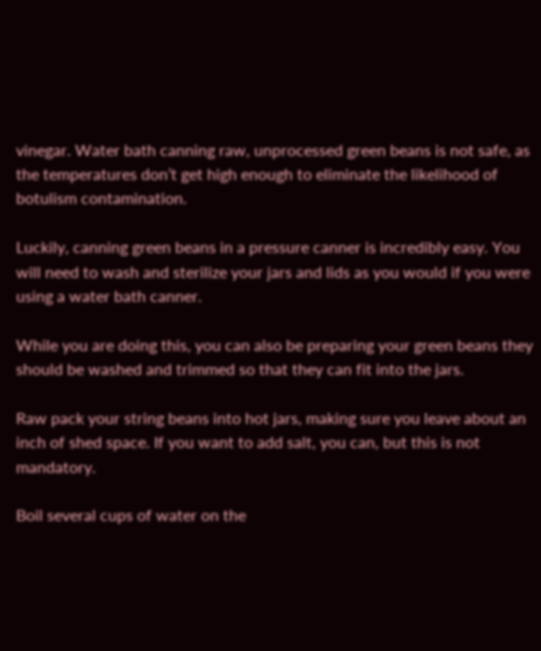vinegar. Water bath canning raw, unprocessed green beans is not safe, as the temperatures don’t get high enough to eliminate the likelihood of botulism contamination.

Luckily, canning green beans in a pressure canner is incredibly easy. You will need to wash and sterilize your jars and lids as you would if you were using a water bath canner.

While you are doing this, you can also be preparing your green beans they should be washed and trimmed so that they can fit into the jars.

Raw pack your string beans into hot jars, making sure you leave about an inch of shed space. If you want to add salt, you can, but this is not mandatory.

Boil several cups of water on the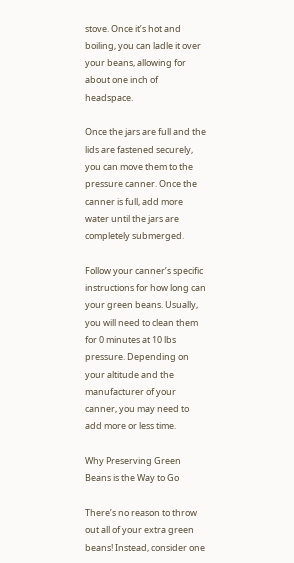stove. Once it’s hot and boiling, you can ladle it over your beans, allowing for about one inch of headspace.

Once the jars are full and the lids are fastened securely, you can move them to the pressure canner. Once the canner is full, add more water until the jars are completely submerged.

Follow your canner’s specific instructions for how long can your green beans. Usually, you will need to clean them for 0 minutes at 10 lbs pressure. Depending on your altitude and the manufacturer of your canner, you may need to add more or less time.

Why Preserving Green Beans is the Way to Go

There’s no reason to throw out all of your extra green beans! Instead, consider one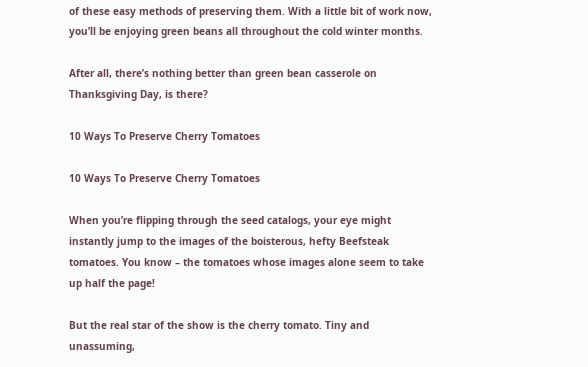of these easy methods of preserving them. With a little bit of work now, you’ll be enjoying green beans all throughout the cold winter months.

After all, there’s nothing better than green bean casserole on Thanksgiving Day, is there?

10 Ways To Preserve Cherry Tomatoes

10 Ways To Preserve Cherry Tomatoes

When you’re flipping through the seed catalogs, your eye might instantly jump to the images of the boisterous, hefty Beefsteak tomatoes. You know – the tomatoes whose images alone seem to take up half the page!

But the real star of the show is the cherry tomato. Tiny and unassuming,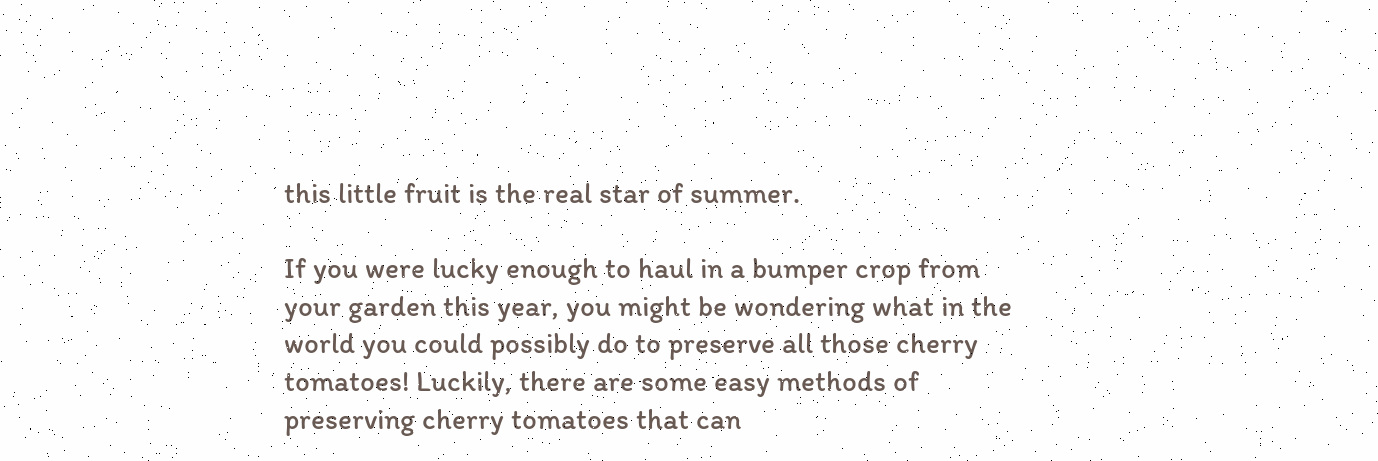this little fruit is the real star of summer.

If you were lucky enough to haul in a bumper crop from your garden this year, you might be wondering what in the world you could possibly do to preserve all those cherry tomatoes! Luckily, there are some easy methods of preserving cherry tomatoes that can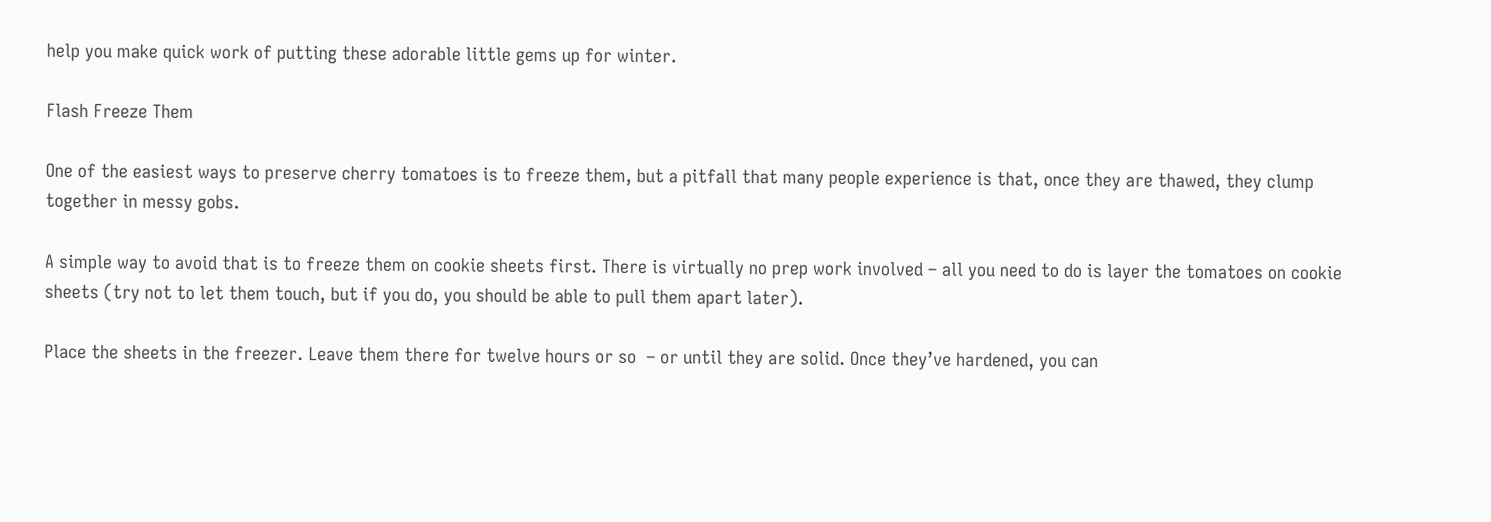help you make quick work of putting these adorable little gems up for winter.

Flash Freeze Them

One of the easiest ways to preserve cherry tomatoes is to freeze them, but a pitfall that many people experience is that, once they are thawed, they clump together in messy gobs.

A simple way to avoid that is to freeze them on cookie sheets first. There is virtually no prep work involved – all you need to do is layer the tomatoes on cookie sheets (try not to let them touch, but if you do, you should be able to pull them apart later).

Place the sheets in the freezer. Leave them there for twelve hours or so  – or until they are solid. Once they’ve hardened, you can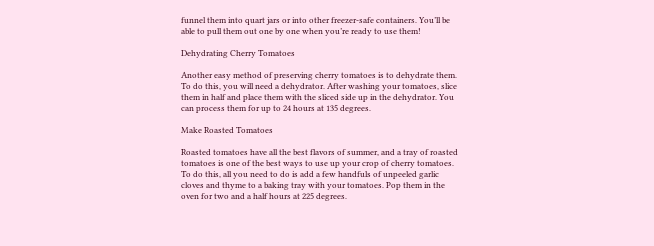funnel them into quart jars or into other freezer-safe containers. You’ll be able to pull them out one by one when you’re ready to use them!

Dehydrating Cherry Tomatoes

Another easy method of preserving cherry tomatoes is to dehydrate them. To do this, you will need a dehydrator. After washing your tomatoes, slice them in half and place them with the sliced side up in the dehydrator. You can process them for up to 24 hours at 135 degrees.

Make Roasted Tomatoes

Roasted tomatoes have all the best flavors of summer, and a tray of roasted tomatoes is one of the best ways to use up your crop of cherry tomatoes. To do this, all you need to do is add a few handfuls of unpeeled garlic cloves and thyme to a baking tray with your tomatoes. Pop them in the oven for two and a half hours at 225 degrees.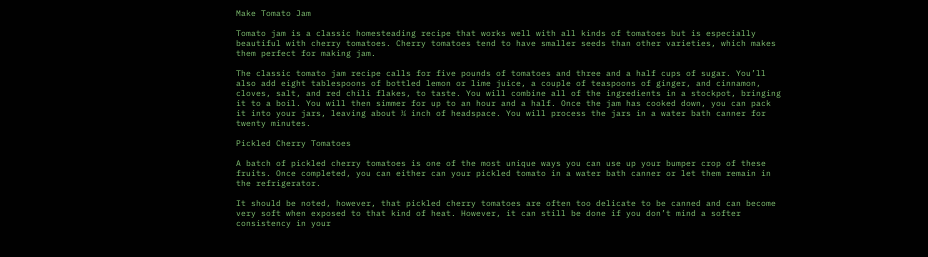Make Tomato Jam

Tomato jam is a classic homesteading recipe that works well with all kinds of tomatoes but is especially beautiful with cherry tomatoes. Cherry tomatoes tend to have smaller seeds than other varieties, which makes them perfect for making jam.

The classic tomato jam recipe calls for five pounds of tomatoes and three and a half cups of sugar. You’ll also add eight tablespoons of bottled lemon or lime juice, a couple of teaspoons of ginger, and cinnamon, cloves, salt, and red chili flakes, to taste. You will combine all of the ingredients in a stockpot, bringing it to a boil. You will then simmer for up to an hour and a half. Once the jam has cooked down, you can pack it into your jars, leaving about ¼ inch of headspace. You will process the jars in a water bath canner for twenty minutes.

Pickled Cherry Tomatoes

A batch of pickled cherry tomatoes is one of the most unique ways you can use up your bumper crop of these fruits. Once completed, you can either can your pickled tomato in a water bath canner or let them remain in the refrigerator.

It should be noted, however, that pickled cherry tomatoes are often too delicate to be canned and can become very soft when exposed to that kind of heat. However, it can still be done if you don’t mind a softer consistency in your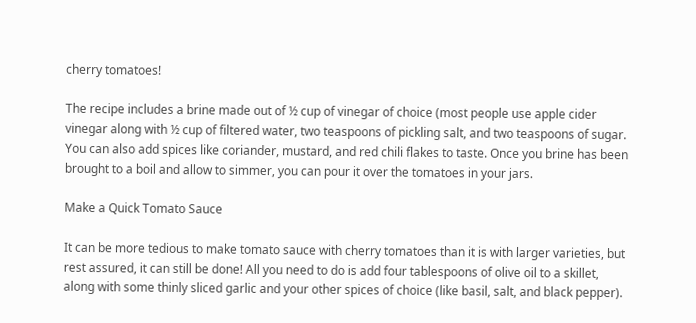cherry tomatoes!

The recipe includes a brine made out of ½ cup of vinegar of choice (most people use apple cider vinegar along with ½ cup of filtered water, two teaspoons of pickling salt, and two teaspoons of sugar. You can also add spices like coriander, mustard, and red chili flakes to taste. Once you brine has been brought to a boil and allow to simmer, you can pour it over the tomatoes in your jars.

Make a Quick Tomato Sauce

It can be more tedious to make tomato sauce with cherry tomatoes than it is with larger varieties, but rest assured, it can still be done! All you need to do is add four tablespoons of olive oil to a skillet, along with some thinly sliced garlic and your other spices of choice (like basil, salt, and black pepper).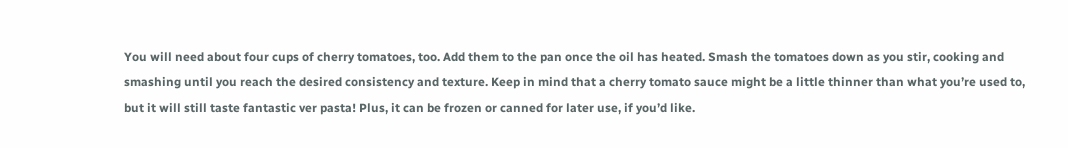You will need about four cups of cherry tomatoes, too. Add them to the pan once the oil has heated. Smash the tomatoes down as you stir, cooking and smashing until you reach the desired consistency and texture. Keep in mind that a cherry tomato sauce might be a little thinner than what you’re used to, but it will still taste fantastic ver pasta! Plus, it can be frozen or canned for later use, if you’d like.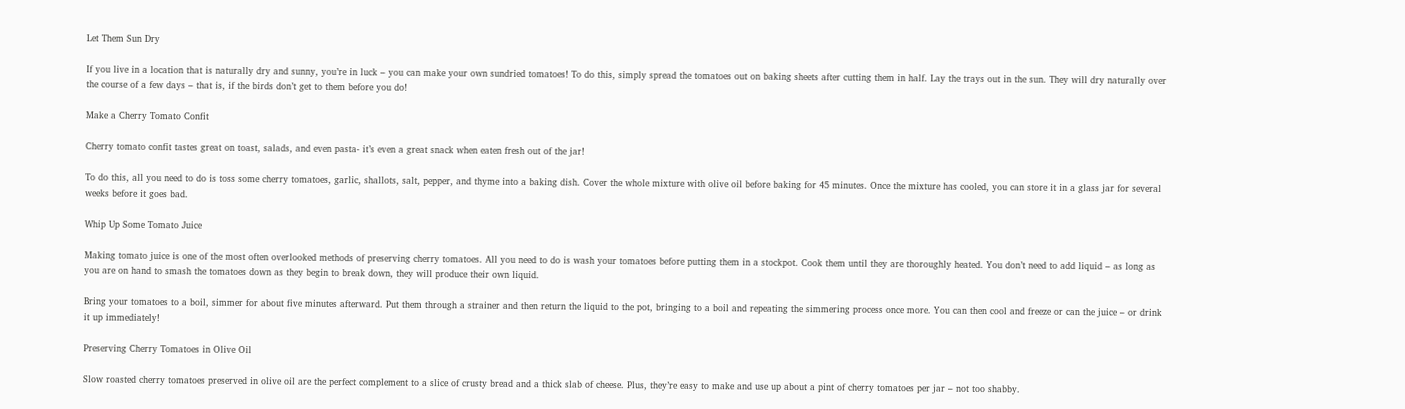Let Them Sun Dry

If you live in a location that is naturally dry and sunny, you’re in luck – you can make your own sundried tomatoes! To do this, simply spread the tomatoes out on baking sheets after cutting them in half. Lay the trays out in the sun. They will dry naturally over the course of a few days – that is, if the birds don’t get to them before you do!

Make a Cherry Tomato Confit

Cherry tomato confit tastes great on toast, salads, and even pasta- it’s even a great snack when eaten fresh out of the jar!

To do this, all you need to do is toss some cherry tomatoes, garlic, shallots, salt, pepper, and thyme into a baking dish. Cover the whole mixture with olive oil before baking for 45 minutes. Once the mixture has cooled, you can store it in a glass jar for several weeks before it goes bad.

Whip Up Some Tomato Juice

Making tomato juice is one of the most often overlooked methods of preserving cherry tomatoes. All you need to do is wash your tomatoes before putting them in a stockpot. Cook them until they are thoroughly heated. You don’t need to add liquid – as long as you are on hand to smash the tomatoes down as they begin to break down, they will produce their own liquid.

Bring your tomatoes to a boil, simmer for about five minutes afterward. Put them through a strainer and then return the liquid to the pot, bringing to a boil and repeating the simmering process once more. You can then cool and freeze or can the juice – or drink it up immediately!

Preserving Cherry Tomatoes in Olive Oil

Slow roasted cherry tomatoes preserved in olive oil are the perfect complement to a slice of crusty bread and a thick slab of cheese. Plus, they’re easy to make and use up about a pint of cherry tomatoes per jar – not too shabby.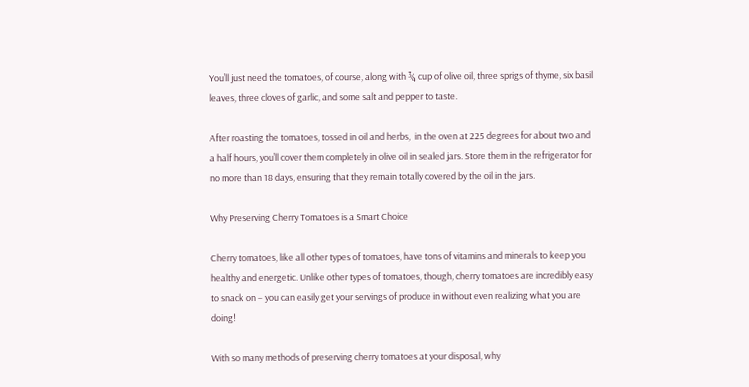You’ll just need the tomatoes, of course, along with ¾ cup of olive oil, three sprigs of thyme, six basil leaves, three cloves of garlic, and some salt and pepper to taste.

After roasting the tomatoes, tossed in oil and herbs,  in the oven at 225 degrees for about two and a half hours, you’ll cover them completely in olive oil in sealed jars. Store them in the refrigerator for no more than 18 days, ensuring that they remain totally covered by the oil in the jars.

Why Preserving Cherry Tomatoes is a Smart Choice

Cherry tomatoes, like all other types of tomatoes, have tons of vitamins and minerals to keep you healthy and energetic. Unlike other types of tomatoes, though, cherry tomatoes are incredibly easy to snack on – you can easily get your servings of produce in without even realizing what you are doing!

With so many methods of preserving cherry tomatoes at your disposal, why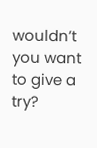wouldn’t you want to give a try?